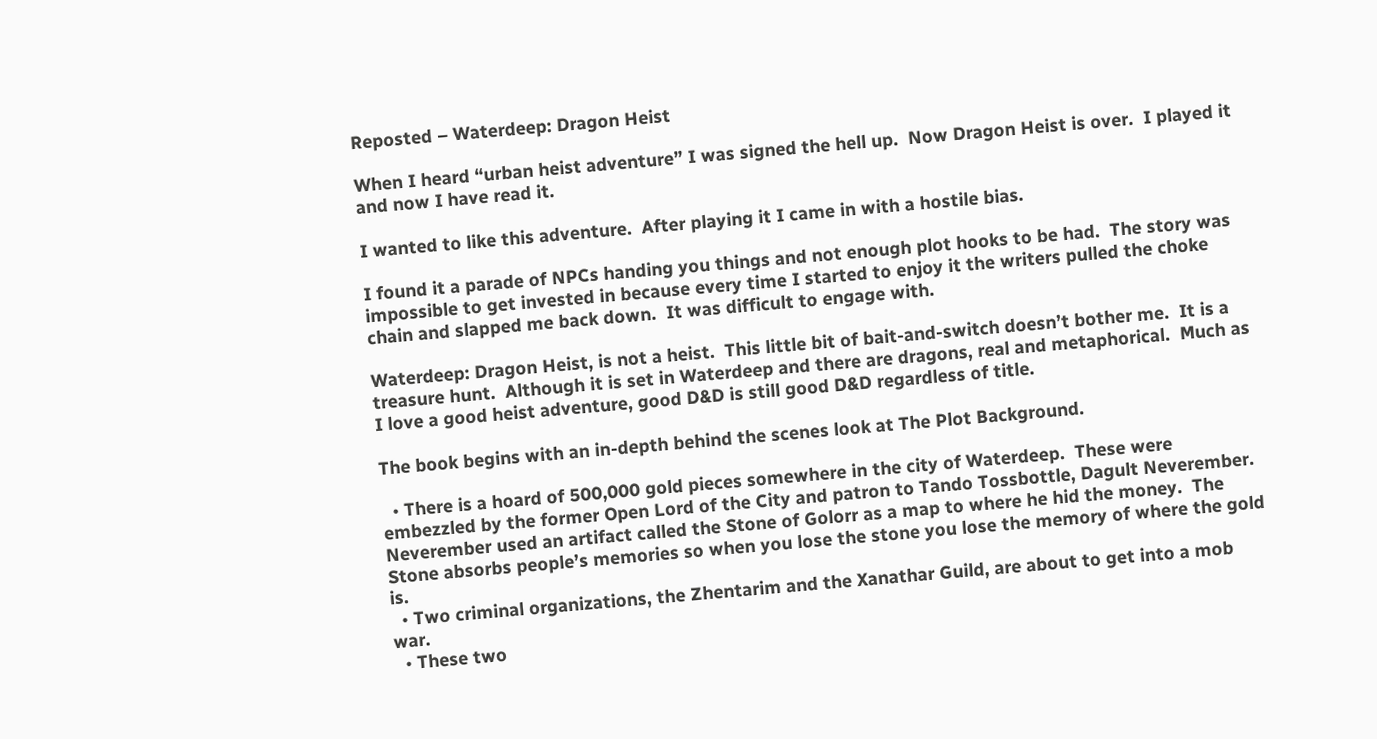Reposted – Waterdeep: Dragon Heist

When I heard “urban heist adventure” I was signed the hell up.  Now Dragon Heist is over.  I played it and now I have read it.

I wanted to like this adventure.  After playing it I came in with a hostile bias.

I found it a parade of NPCs handing you things and not enough plot hooks to be had.  The story was impossible to get invested in because every time I started to enjoy it the writers pulled the choke chain and slapped me back down.  It was difficult to engage with.

Waterdeep: Dragon Heist, is not a heist.  This little bit of bait-and-switch doesn’t bother me.  It is a treasure hunt.  Although it is set in Waterdeep and there are dragons, real and metaphorical.  Much as I love a good heist adventure, good D&D is still good D&D regardless of title.

The book begins with an in-depth behind the scenes look at The Plot Background.

  • There is a hoard of 500,000 gold pieces somewhere in the city of Waterdeep.  These were embezzled by the former Open Lord of the City and patron to Tando Tossbottle, Dagult Neverember.  Neverember used an artifact called the Stone of Golorr as a map to where he hid the money.  The Stone absorbs people’s memories so when you lose the stone you lose the memory of where the gold is.
  • Two criminal organizations, the Zhentarim and the Xanathar Guild, are about to get into a mob war.
  • These two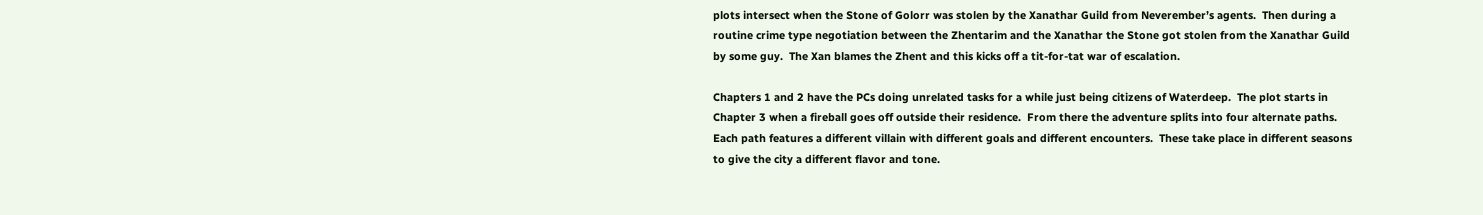plots intersect when the Stone of Golorr was stolen by the Xanathar Guild from Neverember’s agents.  Then during a routine crime type negotiation between the Zhentarim and the Xanathar the Stone got stolen from the Xanathar Guild by some guy.  The Xan blames the Zhent and this kicks off a tit-for-tat war of escalation.

Chapters 1 and 2 have the PCs doing unrelated tasks for a while just being citizens of Waterdeep.  The plot starts in Chapter 3 when a fireball goes off outside their residence.  From there the adventure splits into four alternate paths.  Each path features a different villain with different goals and different encounters.  These take place in different seasons to give the city a different flavor and tone.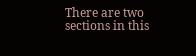There are two sections in this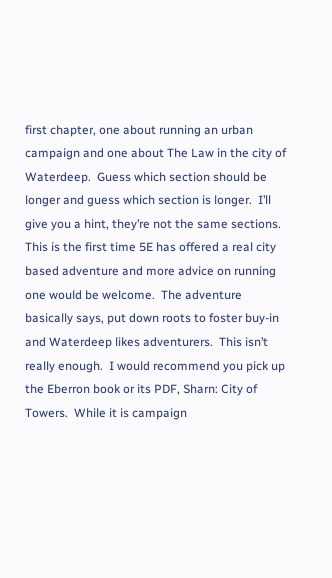first chapter, one about running an urban campaign and one about The Law in the city of Waterdeep.  Guess which section should be longer and guess which section is longer.  I’ll give you a hint, they’re not the same sections.  This is the first time 5E has offered a real city based adventure and more advice on running one would be welcome.  The adventure basically says, put down roots to foster buy-in and Waterdeep likes adventurers.  This isn’t really enough.  I would recommend you pick up the Eberron book or its PDF, Sharn: City of Towers.  While it is campaign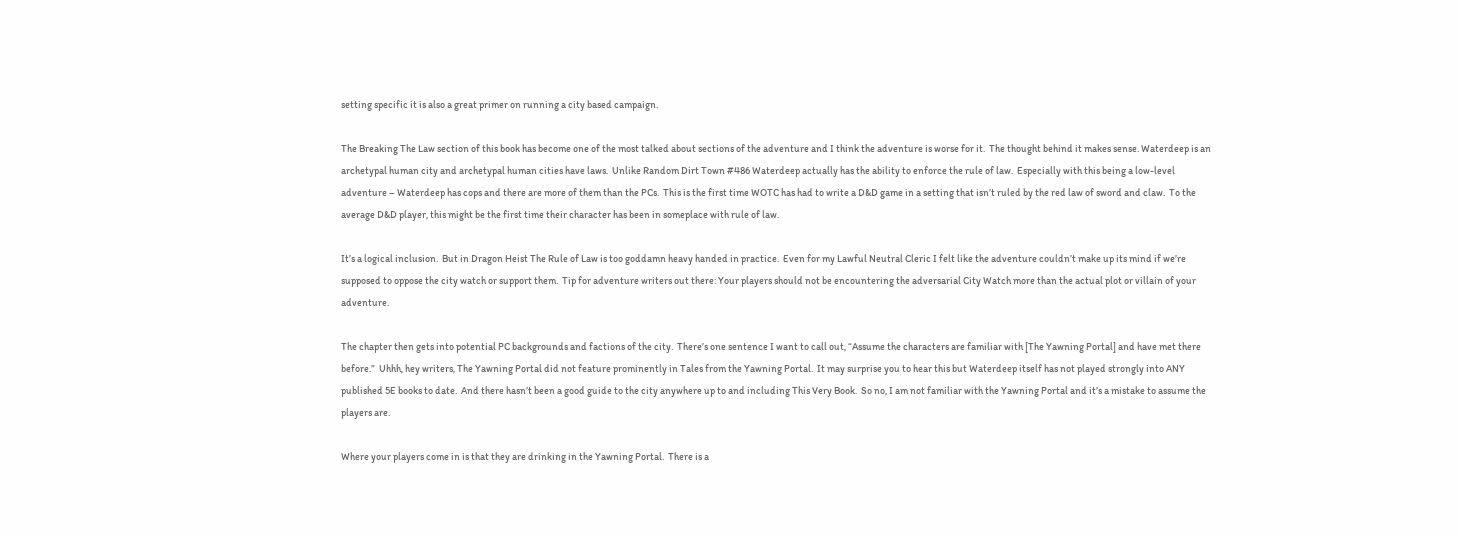setting specific it is also a great primer on running a city based campaign.

The Breaking The Law section of this book has become one of the most talked about sections of the adventure and I think the adventure is worse for it.  The thought behind it makes sense. Waterdeep is an archetypal human city and archetypal human cities have laws.  Unlike Random Dirt Town #486 Waterdeep actually has the ability to enforce the rule of law.  Especially with this being a low-level adventure – Waterdeep has cops and there are more of them than the PCs.  This is the first time WOTC has had to write a D&D game in a setting that isn’t ruled by the red law of sword and claw.  To the average D&D player, this might be the first time their character has been in someplace with rule of law.

It’s a logical inclusion.  But in Dragon Heist The Rule of Law is too goddamn heavy handed in practice.  Even for my Lawful Neutral Cleric I felt like the adventure couldn’t make up its mind if we’re supposed to oppose the city watch or support them.  Tip for adventure writers out there: Your players should not be encountering the adversarial City Watch more than the actual plot or villain of your adventure.

The chapter then gets into potential PC backgrounds and factions of the city.  There’s one sentence I want to call out, “Assume the characters are familiar with [The Yawning Portal] and have met there before.”  Uhhh, hey writers, The Yawning Portal did not feature prominently in Tales from the Yawning Portal.  It may surprise you to hear this but Waterdeep itself has not played strongly into ANY published 5E books to date.  And there hasn’t been a good guide to the city anywhere up to and including This Very Book.  So no, I am not familiar with the Yawning Portal and it’s a mistake to assume the players are.

Where your players come in is that they are drinking in the Yawning Portal.  There is a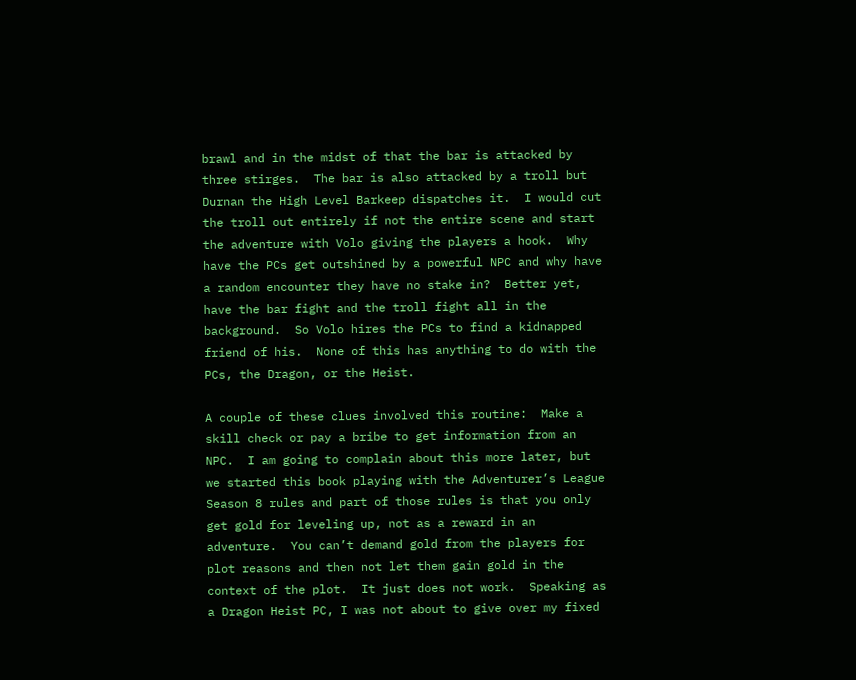brawl and in the midst of that the bar is attacked by three stirges.  The bar is also attacked by a troll but Durnan the High Level Barkeep dispatches it.  I would cut the troll out entirely if not the entire scene and start the adventure with Volo giving the players a hook.  Why have the PCs get outshined by a powerful NPC and why have a random encounter they have no stake in?  Better yet, have the bar fight and the troll fight all in the background.  So Volo hires the PCs to find a kidnapped friend of his.  None of this has anything to do with the PCs, the Dragon, or the Heist.

A couple of these clues involved this routine:  Make a skill check or pay a bribe to get information from an NPC.  I am going to complain about this more later, but we started this book playing with the Adventurer’s League Season 8 rules and part of those rules is that you only get gold for leveling up, not as a reward in an adventure.  You can’t demand gold from the players for plot reasons and then not let them gain gold in the context of the plot.  It just does not work.  Speaking as a Dragon Heist PC, I was not about to give over my fixed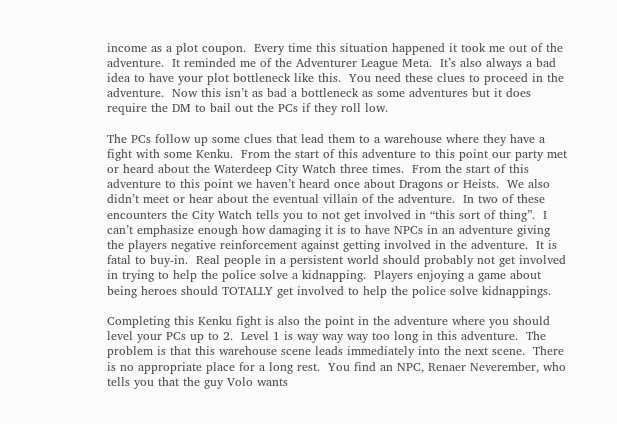income as a plot coupon.  Every time this situation happened it took me out of the adventure.  It reminded me of the Adventurer League Meta.  It’s also always a bad idea to have your plot bottleneck like this.  You need these clues to proceed in the adventure.  Now this isn’t as bad a bottleneck as some adventures but it does require the DM to bail out the PCs if they roll low.

The PCs follow up some clues that lead them to a warehouse where they have a fight with some Kenku.  From the start of this adventure to this point our party met or heard about the Waterdeep City Watch three times.  From the start of this adventure to this point we haven’t heard once about Dragons or Heists.  We also didn’t meet or hear about the eventual villain of the adventure.  In two of these encounters the City Watch tells you to not get involved in “this sort of thing”.  I can’t emphasize enough how damaging it is to have NPCs in an adventure giving the players negative reinforcement against getting involved in the adventure.  It is fatal to buy-in.  Real people in a persistent world should probably not get involved in trying to help the police solve a kidnapping.  Players enjoying a game about being heroes should TOTALLY get involved to help the police solve kidnappings.

Completing this Kenku fight is also the point in the adventure where you should level your PCs up to 2.  Level 1 is way way way too long in this adventure.  The problem is that this warehouse scene leads immediately into the next scene.  There is no appropriate place for a long rest.  You find an NPC, Renaer Neverember, who tells you that the guy Volo wants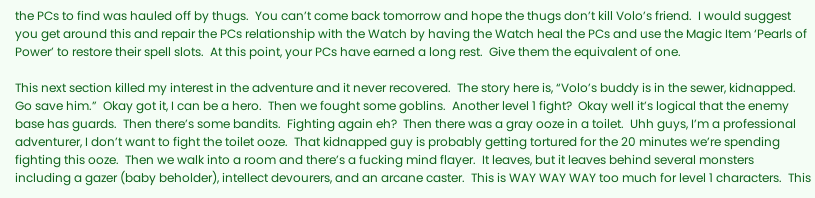the PCs to find was hauled off by thugs.  You can’t come back tomorrow and hope the thugs don’t kill Volo’s friend.  I would suggest you get around this and repair the PCs relationship with the Watch by having the Watch heal the PCs and use the Magic Item ‘Pearls of Power’ to restore their spell slots.  At this point, your PCs have earned a long rest.  Give them the equivalent of one.

This next section killed my interest in the adventure and it never recovered.  The story here is, “Volo’s buddy is in the sewer, kidnapped.  Go save him.”  Okay got it, I can be a hero.  Then we fought some goblins.  Another level 1 fight?  Okay well it’s logical that the enemy base has guards.  Then there’s some bandits.  Fighting again eh?  Then there was a gray ooze in a toilet.  Uhh guys, I’m a professional adventurer, I don’t want to fight the toilet ooze.  That kidnapped guy is probably getting tortured for the 20 minutes we’re spending fighting this ooze.  Then we walk into a room and there’s a fucking mind flayer.  It leaves, but it leaves behind several monsters including a gazer (baby beholder), intellect devourers, and an arcane caster.  This is WAY WAY WAY too much for level 1 characters.  This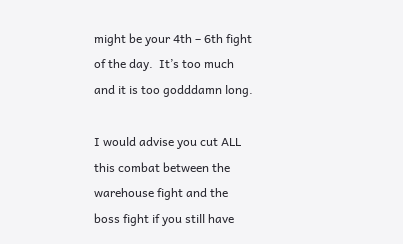might be your 4th – 6th fight of the day.  It’s too much and it is too godddamn long.

I would advise you cut ALL this combat between the warehouse fight and the boss fight if you still have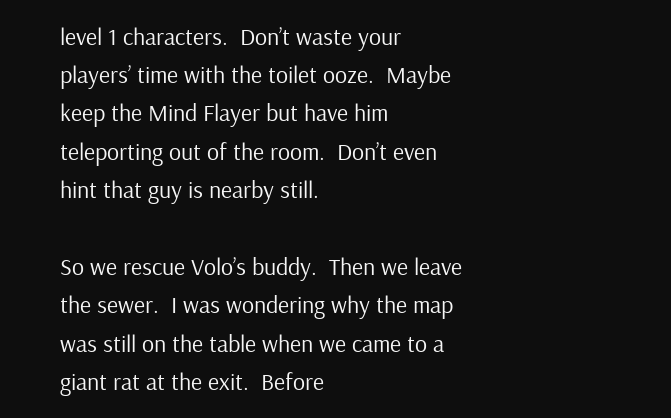level 1 characters.  Don’t waste your players’ time with the toilet ooze.  Maybe keep the Mind Flayer but have him teleporting out of the room.  Don’t even hint that guy is nearby still.

So we rescue Volo’s buddy.  Then we leave the sewer.  I was wondering why the map was still on the table when we came to a giant rat at the exit.  Before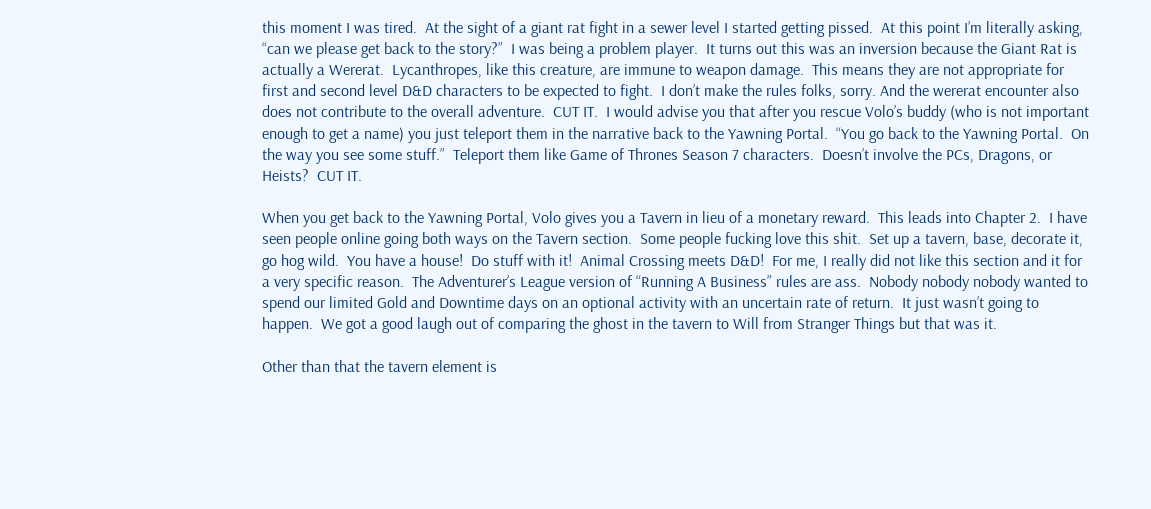this moment I was tired.  At the sight of a giant rat fight in a sewer level I started getting pissed.  At this point I’m literally asking, “can we please get back to the story?”  I was being a problem player.  It turns out this was an inversion because the Giant Rat is actually a Wererat.  Lycanthropes, like this creature, are immune to weapon damage.  This means they are not appropriate for first and second level D&D characters to be expected to fight.  I don’t make the rules folks, sorry. And the wererat encounter also does not contribute to the overall adventure.  CUT IT.  I would advise you that after you rescue Volo’s buddy (who is not important enough to get a name) you just teleport them in the narrative back to the Yawning Portal.  “You go back to the Yawning Portal.  On the way you see some stuff.”  Teleport them like Game of Thrones Season 7 characters.  Doesn’t involve the PCs, Dragons, or Heists?  CUT IT.

When you get back to the Yawning Portal, Volo gives you a Tavern in lieu of a monetary reward.  This leads into Chapter 2.  I have seen people online going both ways on the Tavern section.  Some people fucking love this shit.  Set up a tavern, base, decorate it, go hog wild.  You have a house!  Do stuff with it!  Animal Crossing meets D&D!  For me, I really did not like this section and it for a very specific reason.  The Adventurer’s League version of “Running A Business” rules are ass.  Nobody nobody nobody wanted to spend our limited Gold and Downtime days on an optional activity with an uncertain rate of return.  It just wasn’t going to happen.  We got a good laugh out of comparing the ghost in the tavern to Will from Stranger Things but that was it.

Other than that the tavern element is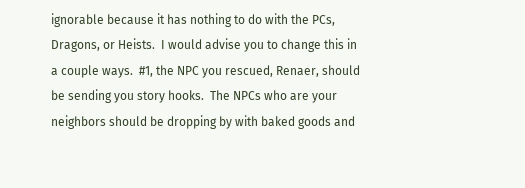ignorable because it has nothing to do with the PCs, Dragons, or Heists.  I would advise you to change this in a couple ways.  #1, the NPC you rescued, Renaer, should be sending you story hooks.  The NPCs who are your neighbors should be dropping by with baked goods and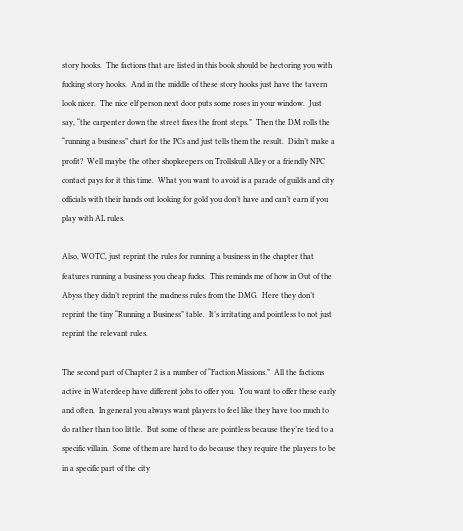story hooks.  The factions that are listed in this book should be hectoring you with fucking story hooks.  And in the middle of these story hooks just have the tavern look nicer.  The nice elf person next door puts some roses in your window.  Just say, “the carpenter down the street fixes the front steps.”  Then the DM rolls the “running a business” chart for the PCs and just tells them the result.  Didn’t make a profit?  Well maybe the other shopkeepers on Trollskull Alley or a friendly NPC contact pays for it this time.  What you want to avoid is a parade of guilds and city officials with their hands out looking for gold you don’t have and can’t earn if you play with AL rules.

Also, WOTC, just reprint the rules for running a business in the chapter that features running a business you cheap fucks.  This reminds me of how in Out of the Abyss they didn’t reprint the madness rules from the DMG.  Here they don’t reprint the tiny “Running a Business” table.  It’s irritating and pointless to not just reprint the relevant rules.

The second part of Chapter 2 is a number of “Faction Missions.”  All the factions active in Waterdeep have different jobs to offer you.  You want to offer these early and often.  In general you always want players to feel like they have too much to do rather than too little.  But some of these are pointless because they’re tied to a specific villain.  Some of them are hard to do because they require the players to be in a specific part of the city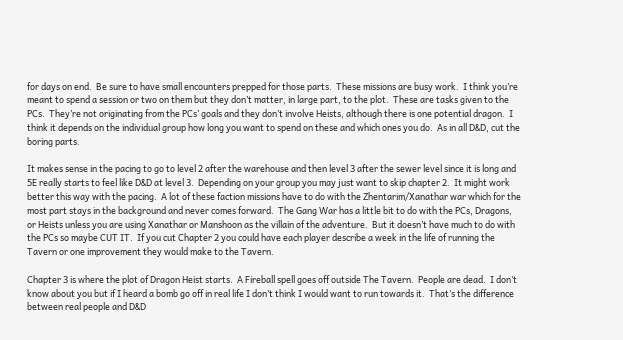for days on end.  Be sure to have small encounters prepped for those parts.  These missions are busy work.  I think you’re meant to spend a session or two on them but they don’t matter, in large part, to the plot.  These are tasks given to the PCs.  They’re not originating from the PCs’ goals and they don’t involve Heists, although there is one potential dragon.  I think it depends on the individual group how long you want to spend on these and which ones you do.  As in all D&D, cut the boring parts.

It makes sense in the pacing to go to level 2 after the warehouse and then level 3 after the sewer level since it is long and 5E really starts to feel like D&D at level 3.  Depending on your group you may just want to skip chapter 2.  It might work better this way with the pacing.  A lot of these faction missions have to do with the Zhentarim/Xanathar war which for the most part stays in the background and never comes forward.  The Gang War has a little bit to do with the PCs, Dragons, or Heists unless you are using Xanathar or Manshoon as the villain of the adventure.  But it doesn’t have much to do with the PCs so maybe CUT IT.  If you cut Chapter 2 you could have each player describe a week in the life of running the Tavern or one improvement they would make to the Tavern.

Chapter 3 is where the plot of Dragon Heist starts.  A Fireball spell goes off outside The Tavern.  People are dead.  I don’t know about you but if I heard a bomb go off in real life I don’t think I would want to run towards it.  That’s the difference between real people and D&D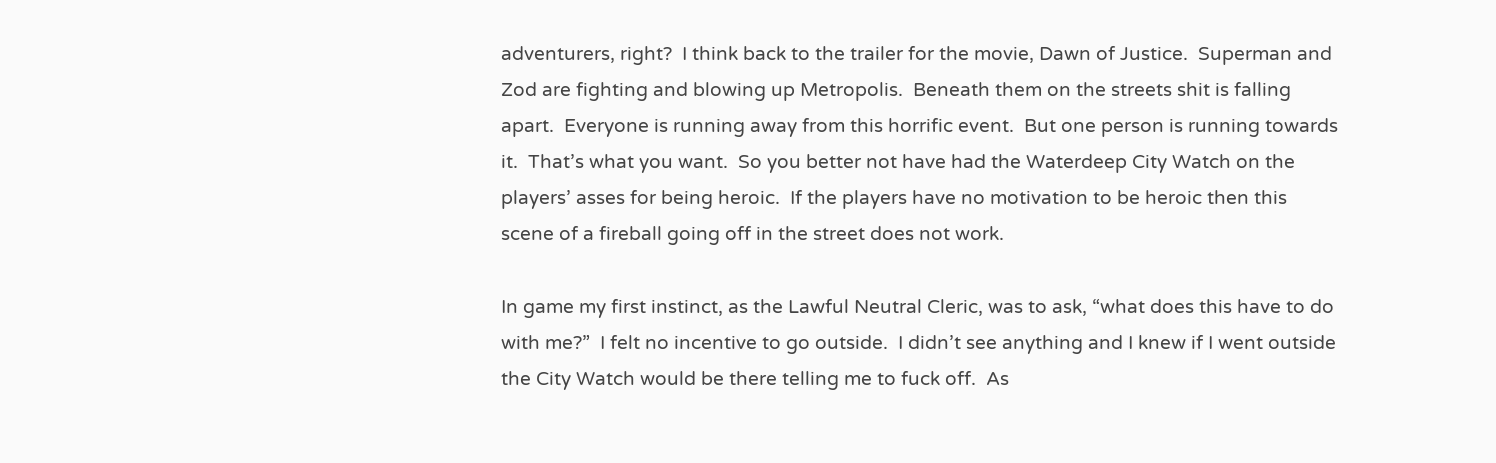adventurers, right?  I think back to the trailer for the movie, Dawn of Justice.  Superman and Zod are fighting and blowing up Metropolis.  Beneath them on the streets shit is falling apart.  Everyone is running away from this horrific event.  But one person is running towards it.  That’s what you want.  So you better not have had the Waterdeep City Watch on the players’ asses for being heroic.  If the players have no motivation to be heroic then this scene of a fireball going off in the street does not work.

In game my first instinct, as the Lawful Neutral Cleric, was to ask, “what does this have to do with me?”  I felt no incentive to go outside.  I didn’t see anything and I knew if I went outside the City Watch would be there telling me to fuck off.  As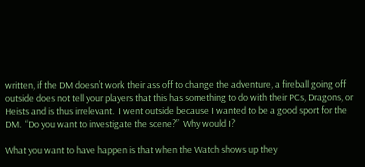written, if the DM doesn’t work their ass off to change the adventure, a fireball going off outside does not tell your players that this has something to do with their PCs, Dragons, or Heists and is thus irrelevant.  I went outside because I wanted to be a good sport for the DM.  “Do you want to investigate the scene?”  Why would I?

What you want to have happen is that when the Watch shows up they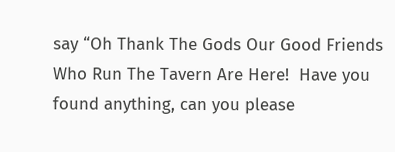say “Oh Thank The Gods Our Good Friends Who Run The Tavern Are Here!  Have you found anything, can you please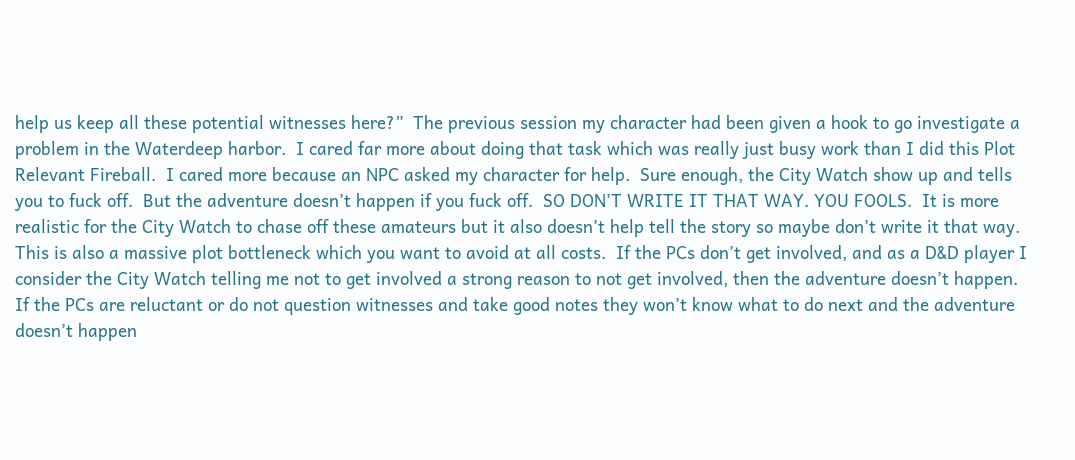help us keep all these potential witnesses here?”  The previous session my character had been given a hook to go investigate a problem in the Waterdeep harbor.  I cared far more about doing that task which was really just busy work than I did this Plot Relevant Fireball.  I cared more because an NPC asked my character for help.  Sure enough, the City Watch show up and tells you to fuck off.  But the adventure doesn’t happen if you fuck off.  SO DON’T WRITE IT THAT WAY. YOU FOOLS.  It is more realistic for the City Watch to chase off these amateurs but it also doesn’t help tell the story so maybe don’t write it that way.  This is also a massive plot bottleneck which you want to avoid at all costs.  If the PCs don’t get involved, and as a D&D player I consider the City Watch telling me not to get involved a strong reason to not get involved, then the adventure doesn’t happen.  If the PCs are reluctant or do not question witnesses and take good notes they won’t know what to do next and the adventure doesn’t happen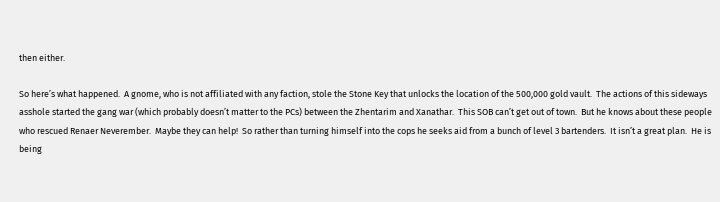then either.

So here’s what happened.  A gnome, who is not affiliated with any faction, stole the Stone Key that unlocks the location of the 500,000 gold vault.  The actions of this sideways asshole started the gang war (which probably doesn’t matter to the PCs) between the Zhentarim and Xanathar.  This SOB can’t get out of town.  But he knows about these people who rescued Renaer Neverember.  Maybe they can help!  So rather than turning himself into the cops he seeks aid from a bunch of level 3 bartenders.  It isn’t a great plan.  He is being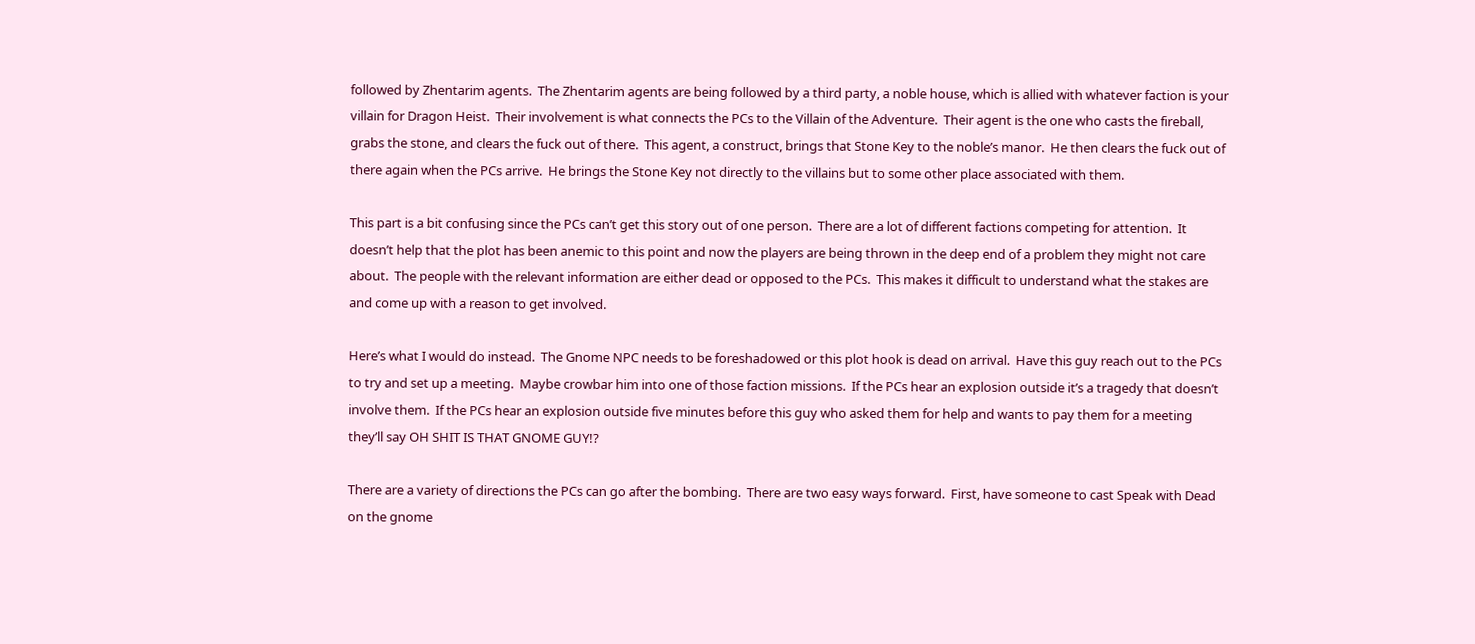followed by Zhentarim agents.  The Zhentarim agents are being followed by a third party, a noble house, which is allied with whatever faction is your villain for Dragon Heist.  Their involvement is what connects the PCs to the Villain of the Adventure.  Their agent is the one who casts the fireball, grabs the stone, and clears the fuck out of there.  This agent, a construct, brings that Stone Key to the noble’s manor.  He then clears the fuck out of there again when the PCs arrive.  He brings the Stone Key not directly to the villains but to some other place associated with them.

This part is a bit confusing since the PCs can’t get this story out of one person.  There are a lot of different factions competing for attention.  It doesn’t help that the plot has been anemic to this point and now the players are being thrown in the deep end of a problem they might not care about.  The people with the relevant information are either dead or opposed to the PCs.  This makes it difficult to understand what the stakes are and come up with a reason to get involved.

Here’s what I would do instead.  The Gnome NPC needs to be foreshadowed or this plot hook is dead on arrival.  Have this guy reach out to the PCs to try and set up a meeting.  Maybe crowbar him into one of those faction missions.  If the PCs hear an explosion outside it’s a tragedy that doesn’t involve them.  If the PCs hear an explosion outside five minutes before this guy who asked them for help and wants to pay them for a meeting they’ll say OH SHIT IS THAT GNOME GUY!?

There are a variety of directions the PCs can go after the bombing.  There are two easy ways forward.  First, have someone to cast Speak with Dead on the gnome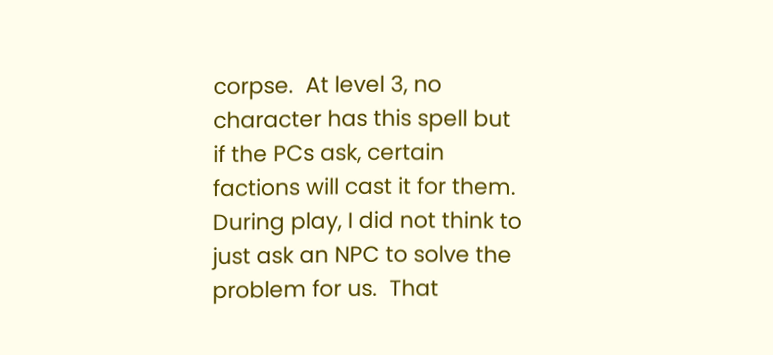corpse.  At level 3, no character has this spell but if the PCs ask, certain factions will cast it for them.  During play, I did not think to just ask an NPC to solve the problem for us.  That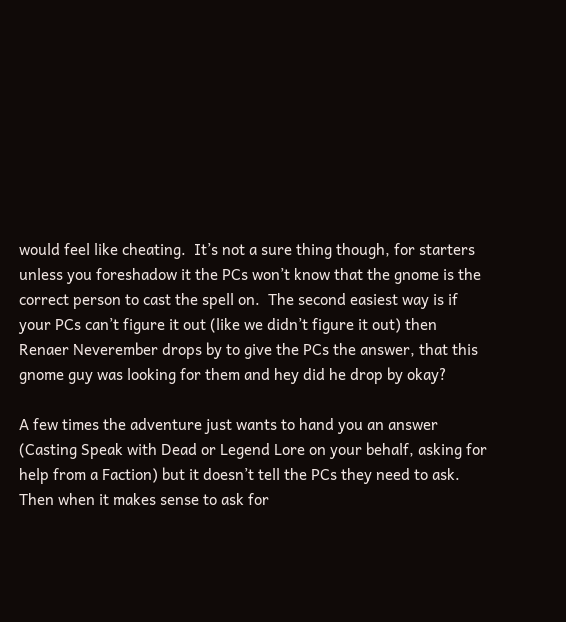would feel like cheating.  It’s not a sure thing though, for starters unless you foreshadow it the PCs won’t know that the gnome is the correct person to cast the spell on.  The second easiest way is if your PCs can’t figure it out (like we didn’t figure it out) then Renaer Neverember drops by to give the PCs the answer, that this gnome guy was looking for them and hey did he drop by okay?

A few times the adventure just wants to hand you an answer (Casting Speak with Dead or Legend Lore on your behalf, asking for help from a Faction) but it doesn’t tell the PCs they need to ask.  Then when it makes sense to ask for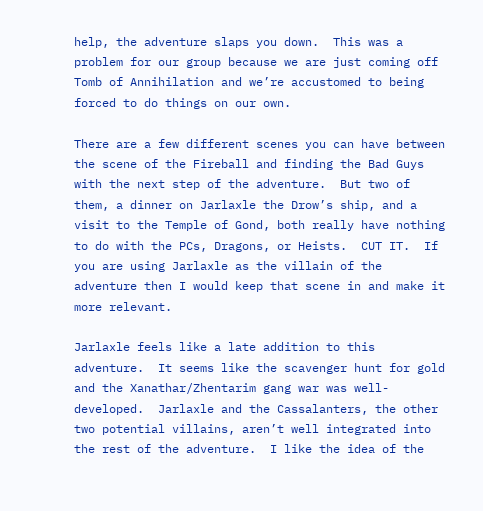help, the adventure slaps you down.  This was a problem for our group because we are just coming off Tomb of Annihilation and we’re accustomed to being forced to do things on our own.

There are a few different scenes you can have between the scene of the Fireball and finding the Bad Guys with the next step of the adventure.  But two of them, a dinner on Jarlaxle the Drow’s ship, and a visit to the Temple of Gond, both really have nothing to do with the PCs, Dragons, or Heists.  CUT IT.  If you are using Jarlaxle as the villain of the adventure then I would keep that scene in and make it more relevant.

Jarlaxle feels like a late addition to this adventure.  It seems like the scavenger hunt for gold and the Xanathar/Zhentarim gang war was well-developed.  Jarlaxle and the Cassalanters, the other two potential villains, aren’t well integrated into the rest of the adventure.  I like the idea of the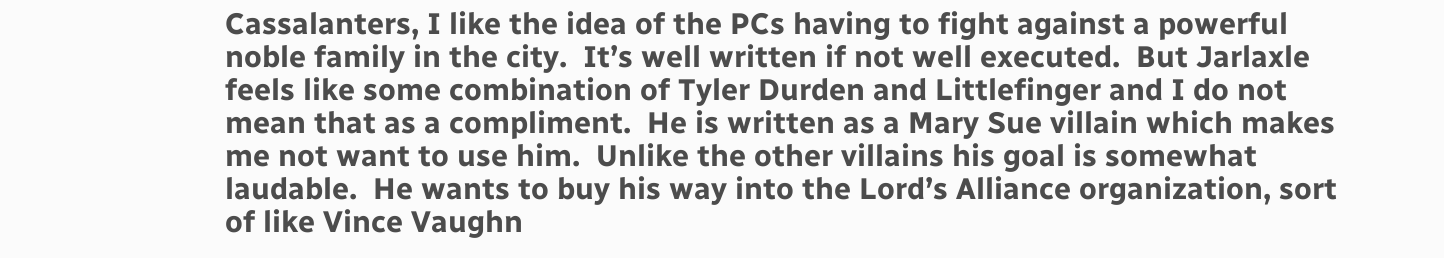Cassalanters, I like the idea of the PCs having to fight against a powerful noble family in the city.  It’s well written if not well executed.  But Jarlaxle feels like some combination of Tyler Durden and Littlefinger and I do not mean that as a compliment.  He is written as a Mary Sue villain which makes me not want to use him.  Unlike the other villains his goal is somewhat laudable.  He wants to buy his way into the Lord’s Alliance organization, sort of like Vince Vaughn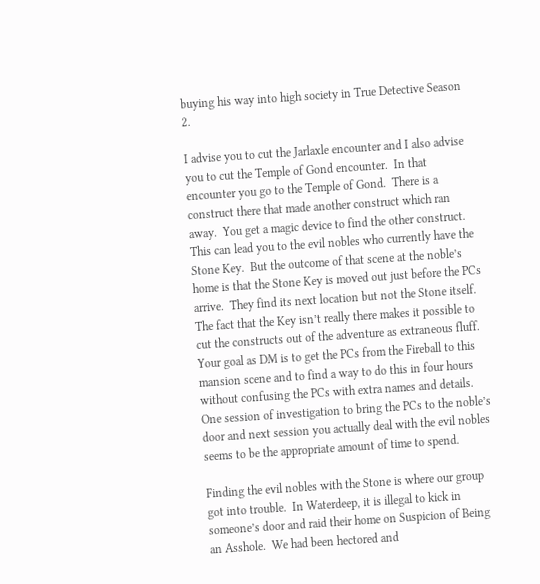buying his way into high society in True Detective Season 2.

I advise you to cut the Jarlaxle encounter and I also advise you to cut the Temple of Gond encounter.  In that encounter you go to the Temple of Gond.  There is a construct there that made another construct which ran away.  You get a magic device to find the other construct.  This can lead you to the evil nobles who currently have the Stone Key.  But the outcome of that scene at the noble’s home is that the Stone Key is moved out just before the PCs arrive.  They find its next location but not the Stone itself.  The fact that the Key isn’t really there makes it possible to cut the constructs out of the adventure as extraneous fluff.  Your goal as DM is to get the PCs from the Fireball to this mansion scene and to find a way to do this in four hours without confusing the PCs with extra names and details.  One session of investigation to bring the PCs to the noble’s door and next session you actually deal with the evil nobles seems to be the appropriate amount of time to spend.

Finding the evil nobles with the Stone is where our group got into trouble.  In Waterdeep, it is illegal to kick in someone’s door and raid their home on Suspicion of Being an Asshole.  We had been hectored and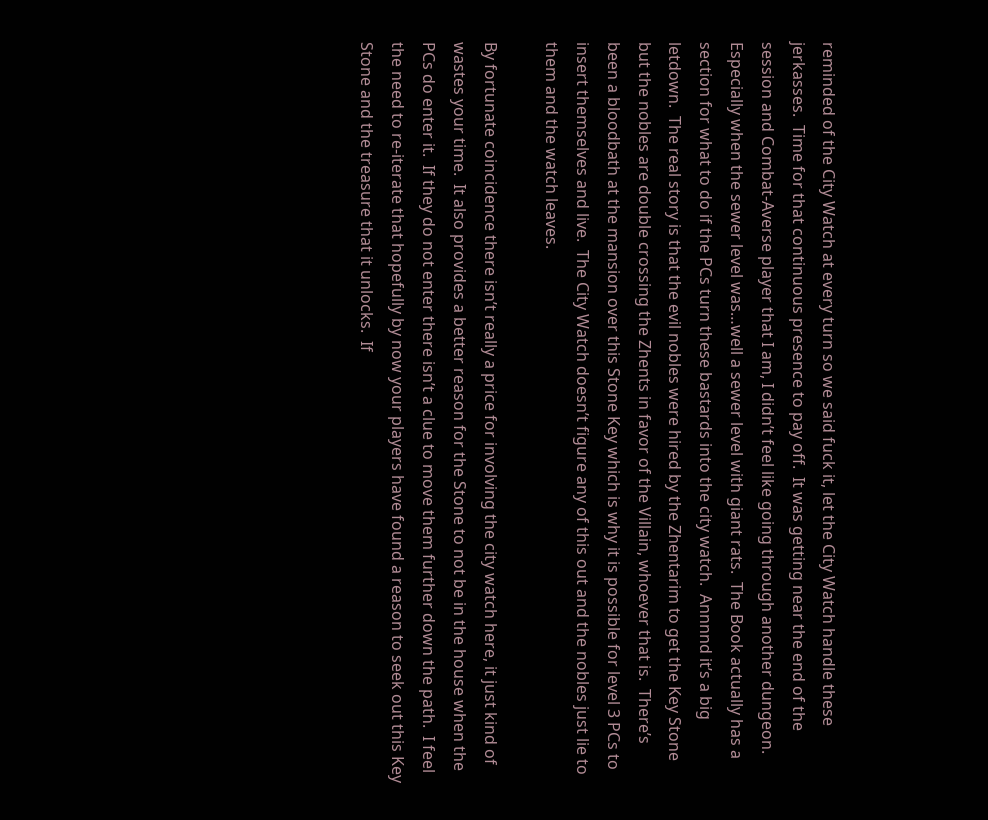reminded of the City Watch at every turn so we said fuck it, let the City Watch handle these jerkasses.  Time for that continuous presence to pay off.  It was getting near the end of the session and Combat-Averse player that I am, I didn’t feel like going through another dungeon.  Especially when the sewer level was…well a sewer level with giant rats.  The Book actually has a section for what to do if the PCs turn these bastards into the city watch.  Annnnd it’s a big letdown.  The real story is that the evil nobles were hired by the Zhentarim to get the Key Stone but the nobles are double crossing the Zhents in favor of the Villain, whoever that is.  There’s been a bloodbath at the mansion over this Stone Key which is why it is possible for level 3 PCs to insert themselves and live.  The City Watch doesn’t figure any of this out and the nobles just lie to them and the watch leaves.

By fortunate coincidence there isn’t really a price for involving the city watch here, it just kind of wastes your time.  It also provides a better reason for the Stone to not be in the house when the PCs do enter it.  If they do not enter there isn’t a clue to move them further down the path.  I feel the need to re-iterate that hopefully by now your players have found a reason to seek out this Key Stone and the treasure that it unlocks.  If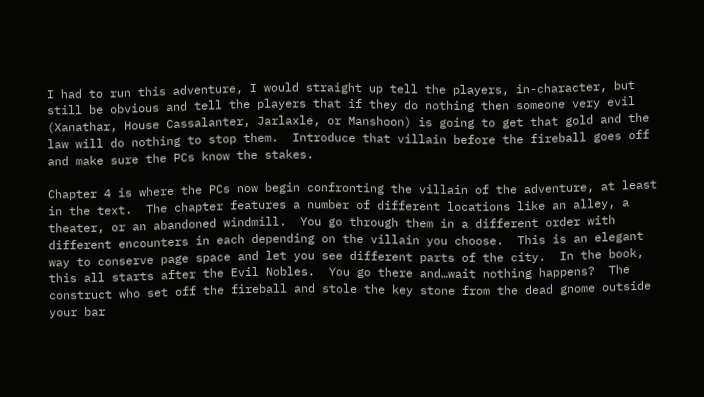I had to run this adventure, I would straight up tell the players, in-character, but still be obvious and tell the players that if they do nothing then someone very evil (Xanathar, House Cassalanter, Jarlaxle, or Manshoon) is going to get that gold and the law will do nothing to stop them.  Introduce that villain before the fireball goes off and make sure the PCs know the stakes.

Chapter 4 is where the PCs now begin confronting the villain of the adventure, at least in the text.  The chapter features a number of different locations like an alley, a theater, or an abandoned windmill.  You go through them in a different order with different encounters in each depending on the villain you choose.  This is an elegant way to conserve page space and let you see different parts of the city.  In the book, this all starts after the Evil Nobles.  You go there and…wait nothing happens?  The construct who set off the fireball and stole the key stone from the dead gnome outside your bar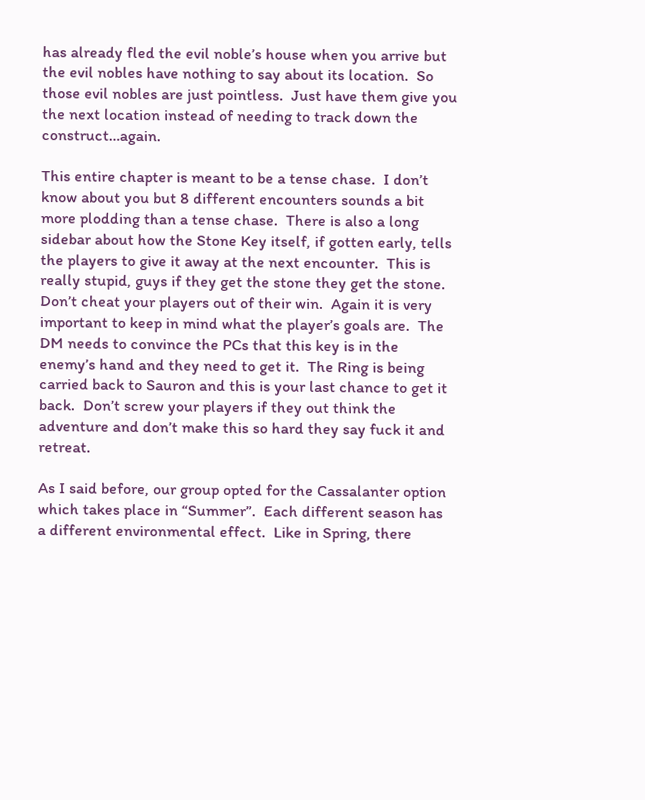has already fled the evil noble’s house when you arrive but the evil nobles have nothing to say about its location.  So those evil nobles are just pointless.  Just have them give you the next location instead of needing to track down the construct…again.

This entire chapter is meant to be a tense chase.  I don’t know about you but 8 different encounters sounds a bit more plodding than a tense chase.  There is also a long sidebar about how the Stone Key itself, if gotten early, tells the players to give it away at the next encounter.  This is really stupid, guys if they get the stone they get the stone.  Don’t cheat your players out of their win.  Again it is very important to keep in mind what the player’s goals are.  The DM needs to convince the PCs that this key is in the enemy’s hand and they need to get it.  The Ring is being carried back to Sauron and this is your last chance to get it back.  Don’t screw your players if they out think the adventure and don’t make this so hard they say fuck it and retreat.

As I said before, our group opted for the Cassalanter option which takes place in “Summer”.  Each different season has a different environmental effect.  Like in Spring, there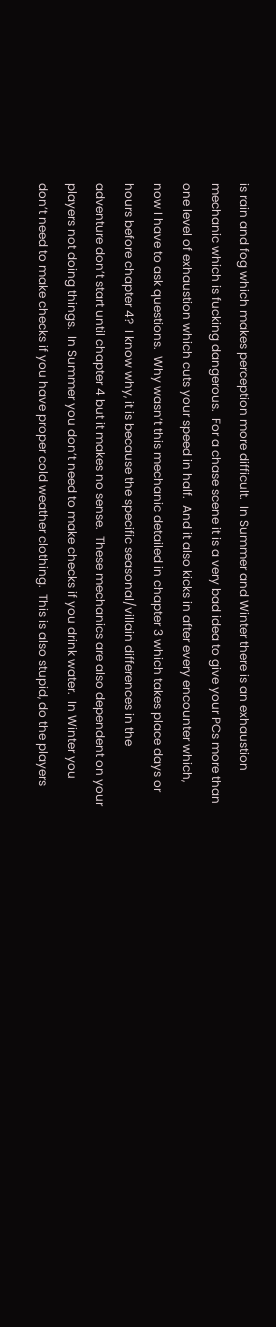is rain and fog which makes perception more difficult.  In Summer and Winter there is an exhaustion mechanic which is fucking dangerous.  For a chase scene it is a very bad idea to give your PCs more than one level of exhaustion which cuts your speed in half.  And it also kicks in after every encounter which, now I have to ask questions.  Why wasn’t this mechanic detailed in chapter 3 which takes place days or hours before chapter 4?  I know why, it is because the specific seasonal/villain differences in the adventure don’t start until chapter 4 but it makes no sense.  These mechanics are also dependent on your players not doing things.  In Summer you don’t need to make checks if you drink water.  In Winter you don’t need to make checks if you have proper cold weather clothing.  This is also stupid, do the players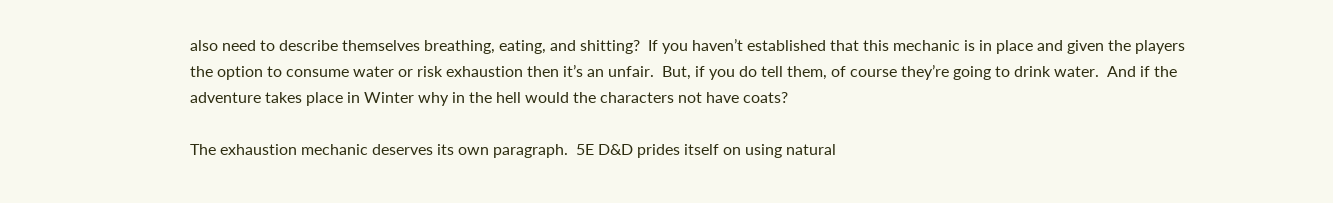also need to describe themselves breathing, eating, and shitting?  If you haven’t established that this mechanic is in place and given the players the option to consume water or risk exhaustion then it’s an unfair.  But, if you do tell them, of course they’re going to drink water.  And if the adventure takes place in Winter why in the hell would the characters not have coats?

The exhaustion mechanic deserves its own paragraph.  5E D&D prides itself on using natural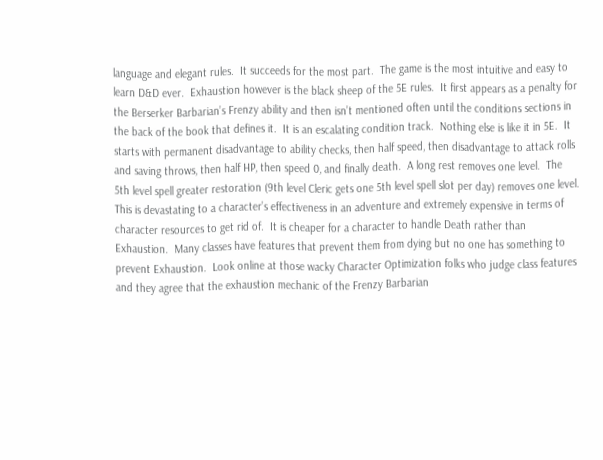language and elegant rules.  It succeeds for the most part.  The game is the most intuitive and easy to learn D&D ever.  Exhaustion however is the black sheep of the 5E rules.  It first appears as a penalty for the Berserker Barbarian’s Frenzy ability and then isn’t mentioned often until the conditions sections in the back of the book that defines it.  It is an escalating condition track.  Nothing else is like it in 5E.  It starts with permanent disadvantage to ability checks, then half speed, then disadvantage to attack rolls and saving throws, then half HP, then speed 0, and finally death.  A long rest removes one level.  The 5th level spell greater restoration (9th level Cleric gets one 5th level spell slot per day) removes one level.  This is devastating to a character’s effectiveness in an adventure and extremely expensive in terms of character resources to get rid of.  It is cheaper for a character to handle Death rather than Exhaustion.  Many classes have features that prevent them from dying but no one has something to prevent Exhaustion.  Look online at those wacky Character Optimization folks who judge class features and they agree that the exhaustion mechanic of the Frenzy Barbarian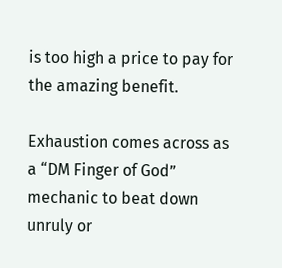is too high a price to pay for the amazing benefit.

Exhaustion comes across as a “DM Finger of God” mechanic to beat down unruly or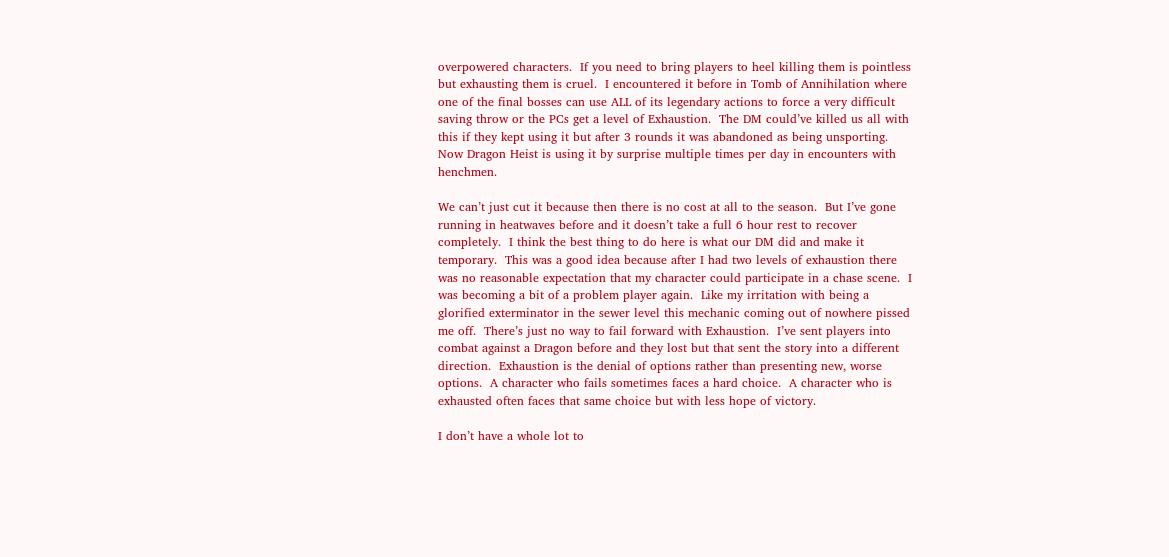overpowered characters.  If you need to bring players to heel killing them is pointless but exhausting them is cruel.  I encountered it before in Tomb of Annihilation where one of the final bosses can use ALL of its legendary actions to force a very difficult saving throw or the PCs get a level of Exhaustion.  The DM could’ve killed us all with this if they kept using it but after 3 rounds it was abandoned as being unsporting.  Now Dragon Heist is using it by surprise multiple times per day in encounters with henchmen.

We can’t just cut it because then there is no cost at all to the season.  But I’ve gone running in heatwaves before and it doesn’t take a full 6 hour rest to recover completely.  I think the best thing to do here is what our DM did and make it temporary.  This was a good idea because after I had two levels of exhaustion there was no reasonable expectation that my character could participate in a chase scene.  I was becoming a bit of a problem player again.  Like my irritation with being a glorified exterminator in the sewer level this mechanic coming out of nowhere pissed me off.  There’s just no way to fail forward with Exhaustion.  I’ve sent players into combat against a Dragon before and they lost but that sent the story into a different direction.  Exhaustion is the denial of options rather than presenting new, worse options.  A character who fails sometimes faces a hard choice.  A character who is exhausted often faces that same choice but with less hope of victory.

I don’t have a whole lot to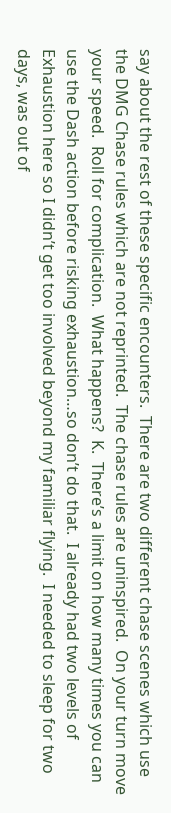say about the rest of these specific encounters.  There are two different chase scenes which use the DMG Chase rules which are not reprinted.  The chase rules are uninspired.  On your turn move your speed.  Roll for complication.  What happens?  K.  There’s a limit on how many times you can use the Dash action before risking exhaustion…so don’t do that.  I already had two levels of Exhaustion here so I didn’t get too involved beyond my familiar flying.  I needed to sleep for two days, was out of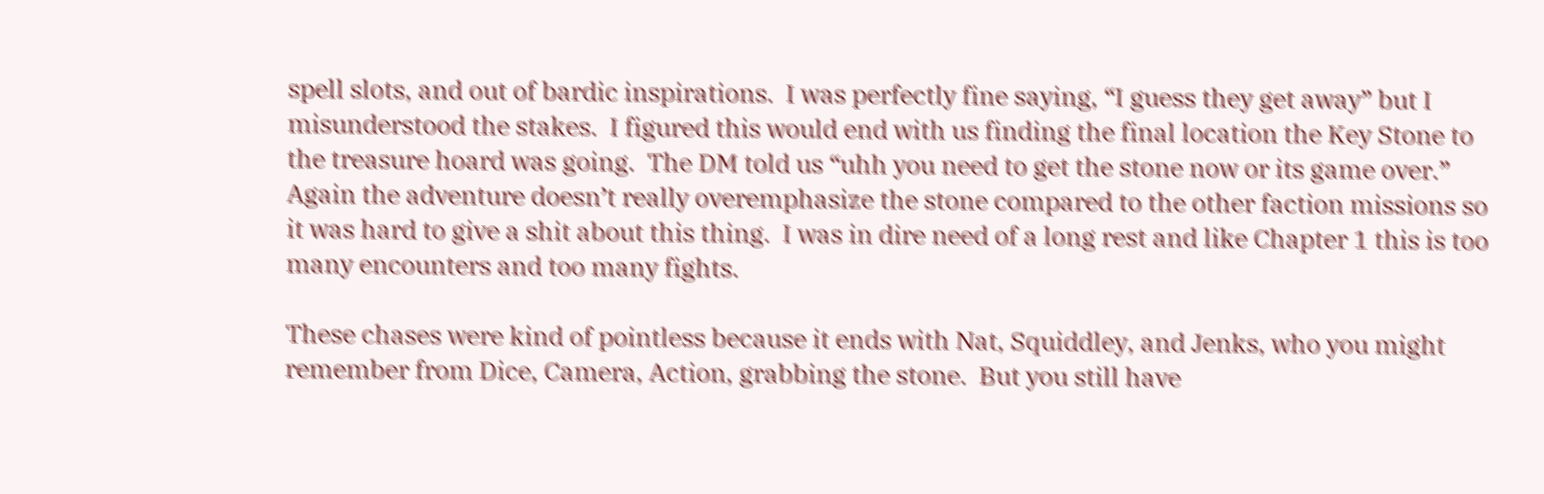spell slots, and out of bardic inspirations.  I was perfectly fine saying, “I guess they get away” but I misunderstood the stakes.  I figured this would end with us finding the final location the Key Stone to the treasure hoard was going.  The DM told us “uhh you need to get the stone now or its game over.”  Again the adventure doesn’t really overemphasize the stone compared to the other faction missions so it was hard to give a shit about this thing.  I was in dire need of a long rest and like Chapter 1 this is too many encounters and too many fights.

These chases were kind of pointless because it ends with Nat, Squiddley, and Jenks, who you might remember from Dice, Camera, Action, grabbing the stone.  But you still have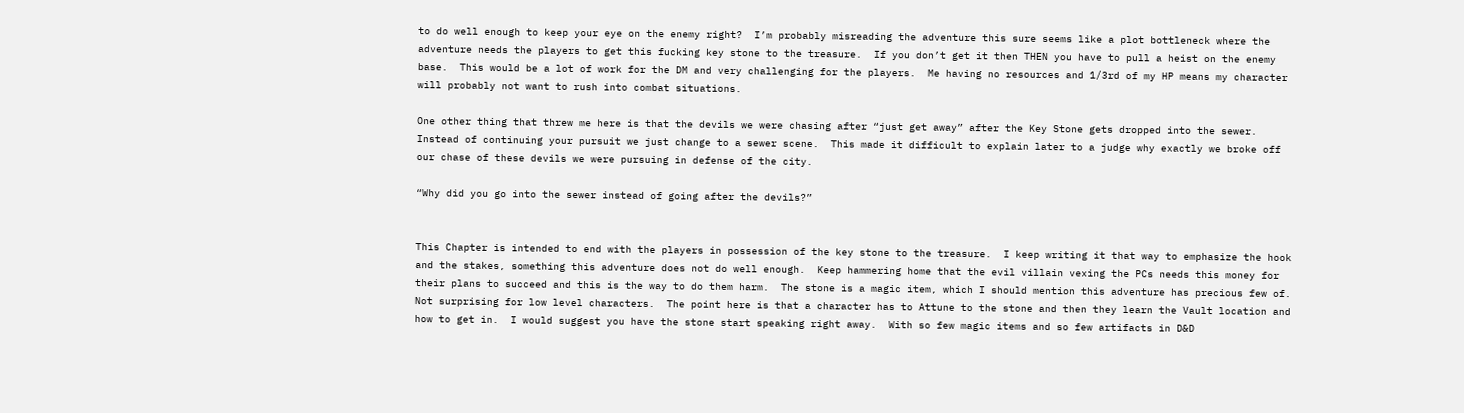to do well enough to keep your eye on the enemy right?  I’m probably misreading the adventure this sure seems like a plot bottleneck where the adventure needs the players to get this fucking key stone to the treasure.  If you don’t get it then THEN you have to pull a heist on the enemy base.  This would be a lot of work for the DM and very challenging for the players.  Me having no resources and 1/3rd of my HP means my character will probably not want to rush into combat situations.

One other thing that threw me here is that the devils we were chasing after “just get away” after the Key Stone gets dropped into the sewer.  Instead of continuing your pursuit we just change to a sewer scene.  This made it difficult to explain later to a judge why exactly we broke off our chase of these devils we were pursuing in defense of the city.

“Why did you go into the sewer instead of going after the devils?”


This Chapter is intended to end with the players in possession of the key stone to the treasure.  I keep writing it that way to emphasize the hook and the stakes, something this adventure does not do well enough.  Keep hammering home that the evil villain vexing the PCs needs this money for their plans to succeed and this is the way to do them harm.  The stone is a magic item, which I should mention this adventure has precious few of.  Not surprising for low level characters.  The point here is that a character has to Attune to the stone and then they learn the Vault location and how to get in.  I would suggest you have the stone start speaking right away.  With so few magic items and so few artifacts in D&D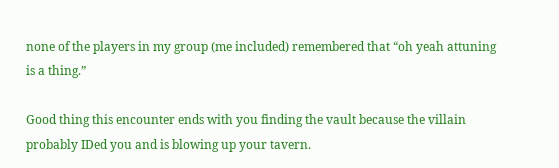none of the players in my group (me included) remembered that “oh yeah attuning is a thing.”

Good thing this encounter ends with you finding the vault because the villain probably IDed you and is blowing up your tavern.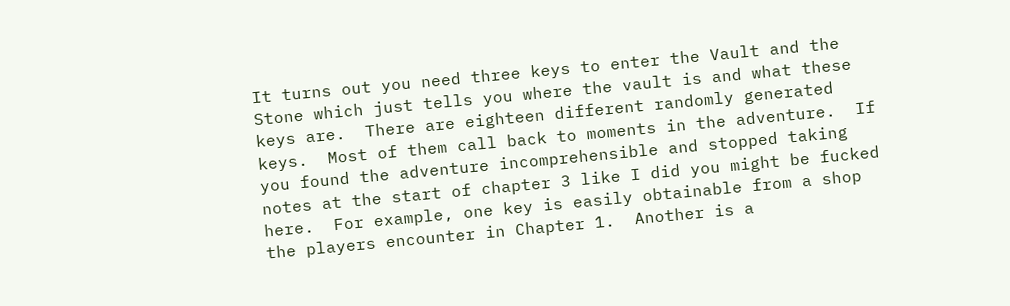It turns out you need three keys to enter the Vault and the Stone which just tells you where the vault is and what these keys are.  There are eighteen different randomly generated keys.  Most of them call back to moments in the adventure.  If you found the adventure incomprehensible and stopped taking notes at the start of chapter 3 like I did you might be fucked here.  For example, one key is easily obtainable from a shop the players encounter in Chapter 1.  Another is a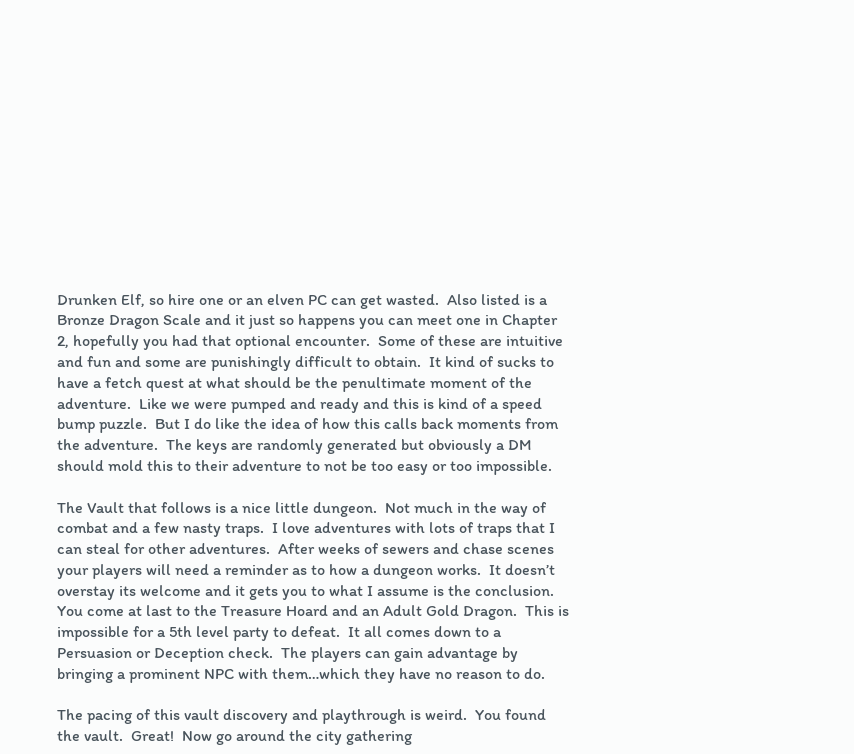Drunken Elf, so hire one or an elven PC can get wasted.  Also listed is a Bronze Dragon Scale and it just so happens you can meet one in Chapter 2, hopefully you had that optional encounter.  Some of these are intuitive and fun and some are punishingly difficult to obtain.  It kind of sucks to have a fetch quest at what should be the penultimate moment of the adventure.  Like we were pumped and ready and this is kind of a speed bump puzzle.  But I do like the idea of how this calls back moments from the adventure.  The keys are randomly generated but obviously a DM should mold this to their adventure to not be too easy or too impossible.

The Vault that follows is a nice little dungeon.  Not much in the way of combat and a few nasty traps.  I love adventures with lots of traps that I can steal for other adventures.  After weeks of sewers and chase scenes your players will need a reminder as to how a dungeon works.  It doesn’t overstay its welcome and it gets you to what I assume is the conclusion.  You come at last to the Treasure Hoard and an Adult Gold Dragon.  This is impossible for a 5th level party to defeat.  It all comes down to a Persuasion or Deception check.  The players can gain advantage by bringing a prominent NPC with them…which they have no reason to do.

The pacing of this vault discovery and playthrough is weird.  You found the vault.  Great!  Now go around the city gathering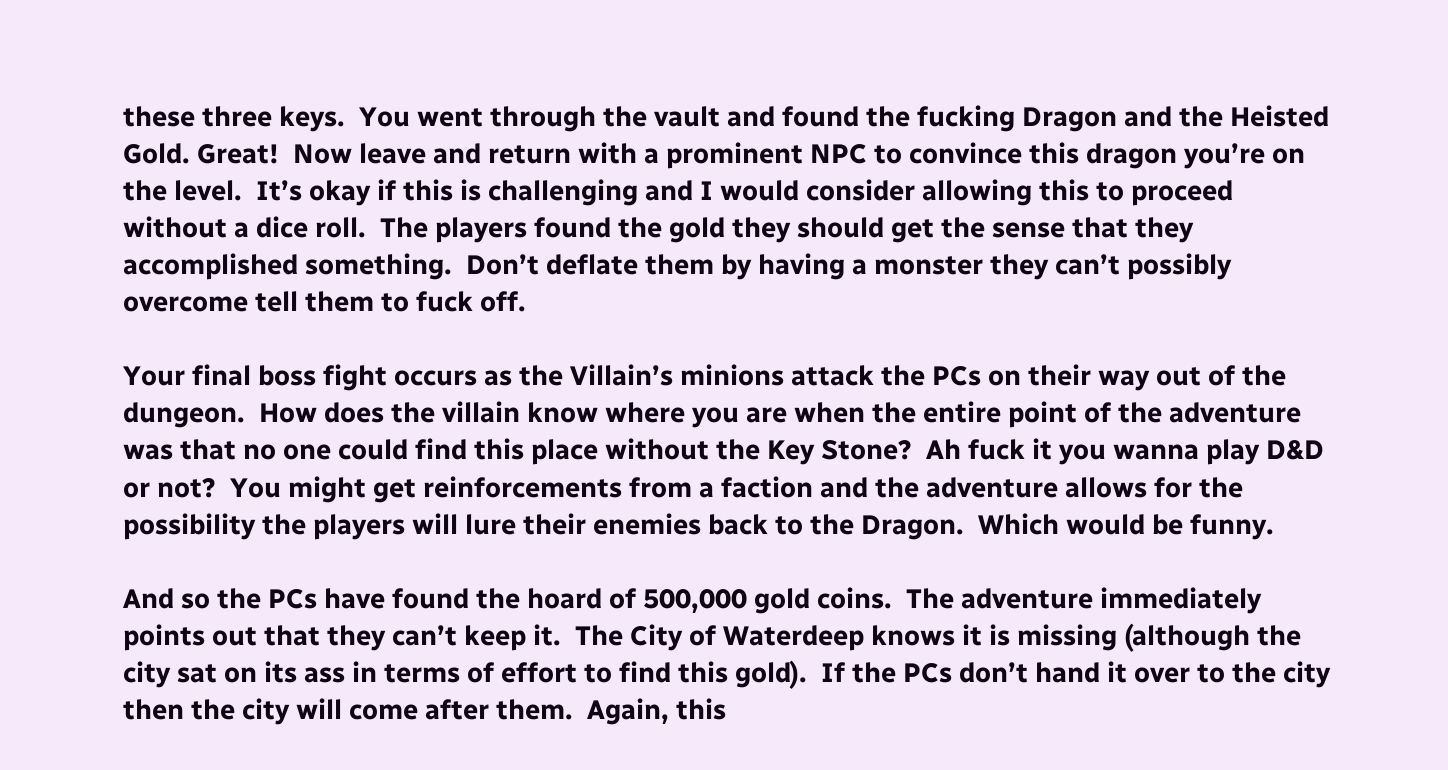these three keys.  You went through the vault and found the fucking Dragon and the Heisted Gold. Great!  Now leave and return with a prominent NPC to convince this dragon you’re on the level.  It’s okay if this is challenging and I would consider allowing this to proceed without a dice roll.  The players found the gold they should get the sense that they accomplished something.  Don’t deflate them by having a monster they can’t possibly overcome tell them to fuck off.

Your final boss fight occurs as the Villain’s minions attack the PCs on their way out of the dungeon.  How does the villain know where you are when the entire point of the adventure was that no one could find this place without the Key Stone?  Ah fuck it you wanna play D&D or not?  You might get reinforcements from a faction and the adventure allows for the possibility the players will lure their enemies back to the Dragon.  Which would be funny.

And so the PCs have found the hoard of 500,000 gold coins.  The adventure immediately points out that they can’t keep it.  The City of Waterdeep knows it is missing (although the city sat on its ass in terms of effort to find this gold).  If the PCs don’t hand it over to the city then the city will come after them.  Again, this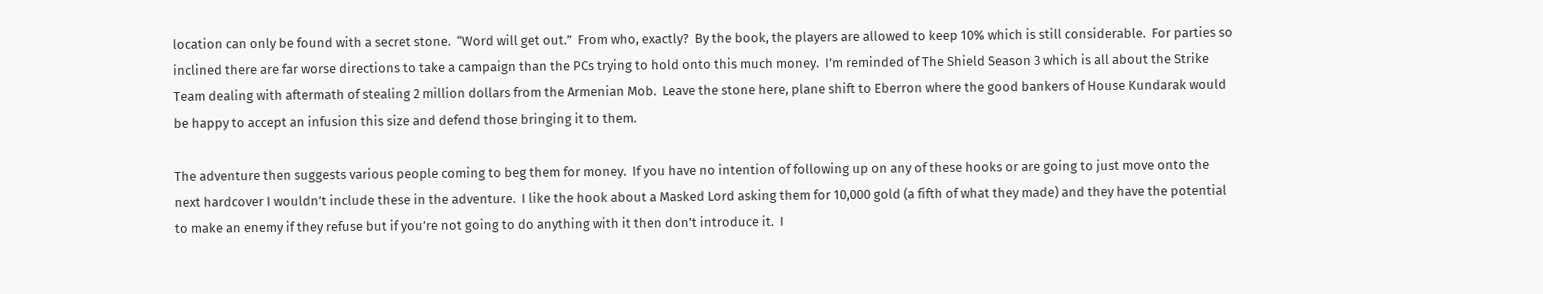location can only be found with a secret stone.  “Word will get out.”  From who, exactly?  By the book, the players are allowed to keep 10% which is still considerable.  For parties so inclined there are far worse directions to take a campaign than the PCs trying to hold onto this much money.  I’m reminded of The Shield Season 3 which is all about the Strike Team dealing with aftermath of stealing 2 million dollars from the Armenian Mob.  Leave the stone here, plane shift to Eberron where the good bankers of House Kundarak would be happy to accept an infusion this size and defend those bringing it to them.

The adventure then suggests various people coming to beg them for money.  If you have no intention of following up on any of these hooks or are going to just move onto the next hardcover I wouldn’t include these in the adventure.  I like the hook about a Masked Lord asking them for 10,000 gold (a fifth of what they made) and they have the potential to make an enemy if they refuse but if you’re not going to do anything with it then don’t introduce it.  I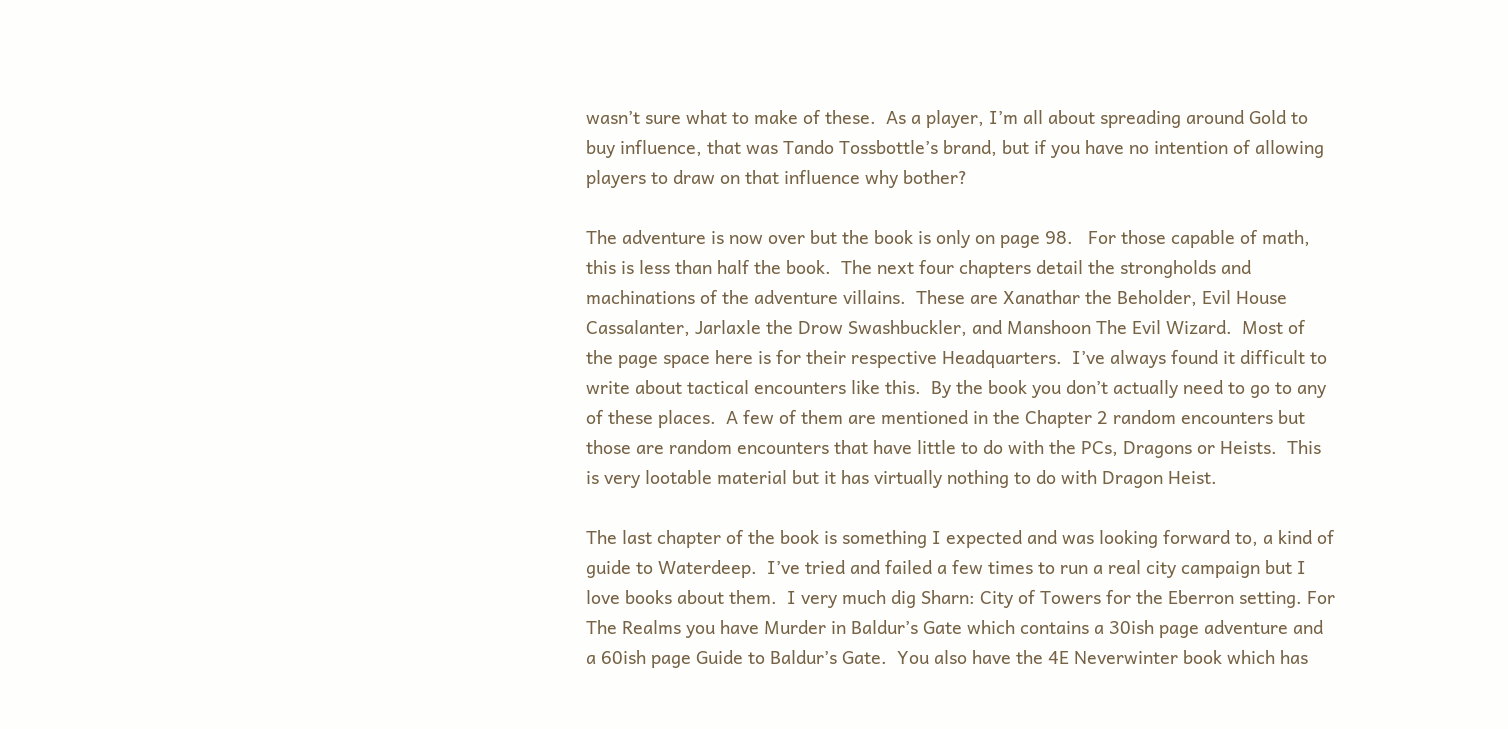wasn’t sure what to make of these.  As a player, I’m all about spreading around Gold to buy influence, that was Tando Tossbottle’s brand, but if you have no intention of allowing players to draw on that influence why bother?

The adventure is now over but the book is only on page 98.   For those capable of math, this is less than half the book.  The next four chapters detail the strongholds and machinations of the adventure villains.  These are Xanathar the Beholder, Evil House Cassalanter, Jarlaxle the Drow Swashbuckler, and Manshoon The Evil Wizard.  Most of the page space here is for their respective Headquarters.  I’ve always found it difficult to write about tactical encounters like this.  By the book you don’t actually need to go to any of these places.  A few of them are mentioned in the Chapter 2 random encounters but those are random encounters that have little to do with the PCs, Dragons or Heists.  This is very lootable material but it has virtually nothing to do with Dragon Heist.

The last chapter of the book is something I expected and was looking forward to, a kind of guide to Waterdeep.  I’ve tried and failed a few times to run a real city campaign but I love books about them.  I very much dig Sharn: City of Towers for the Eberron setting. For The Realms you have Murder in Baldur’s Gate which contains a 30ish page adventure and a 60ish page Guide to Baldur’s Gate.  You also have the 4E Neverwinter book which has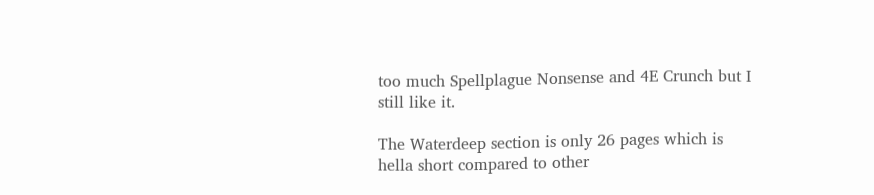too much Spellplague Nonsense and 4E Crunch but I still like it.

The Waterdeep section is only 26 pages which is hella short compared to other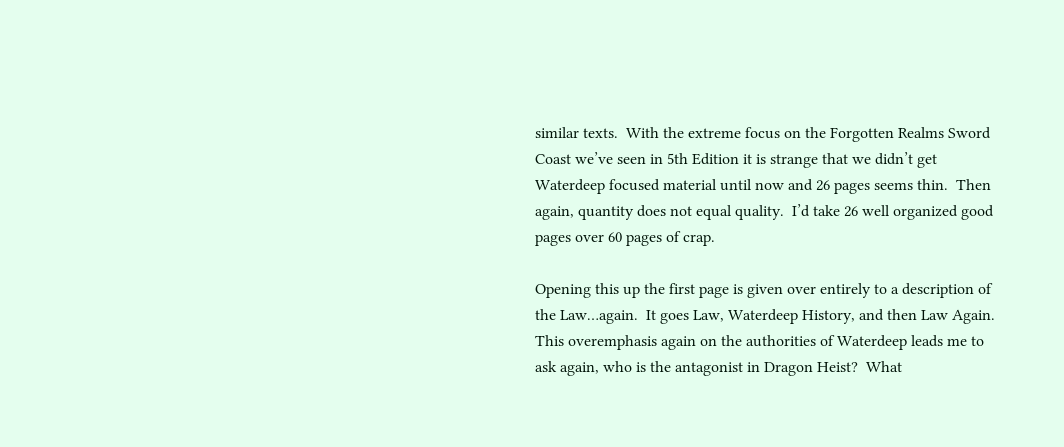similar texts.  With the extreme focus on the Forgotten Realms Sword Coast we’ve seen in 5th Edition it is strange that we didn’t get Waterdeep focused material until now and 26 pages seems thin.  Then again, quantity does not equal quality.  I’d take 26 well organized good pages over 60 pages of crap.

Opening this up the first page is given over entirely to a description of the Law…again.  It goes Law, Waterdeep History, and then Law Again.  This overemphasis again on the authorities of Waterdeep leads me to ask again, who is the antagonist in Dragon Heist?  What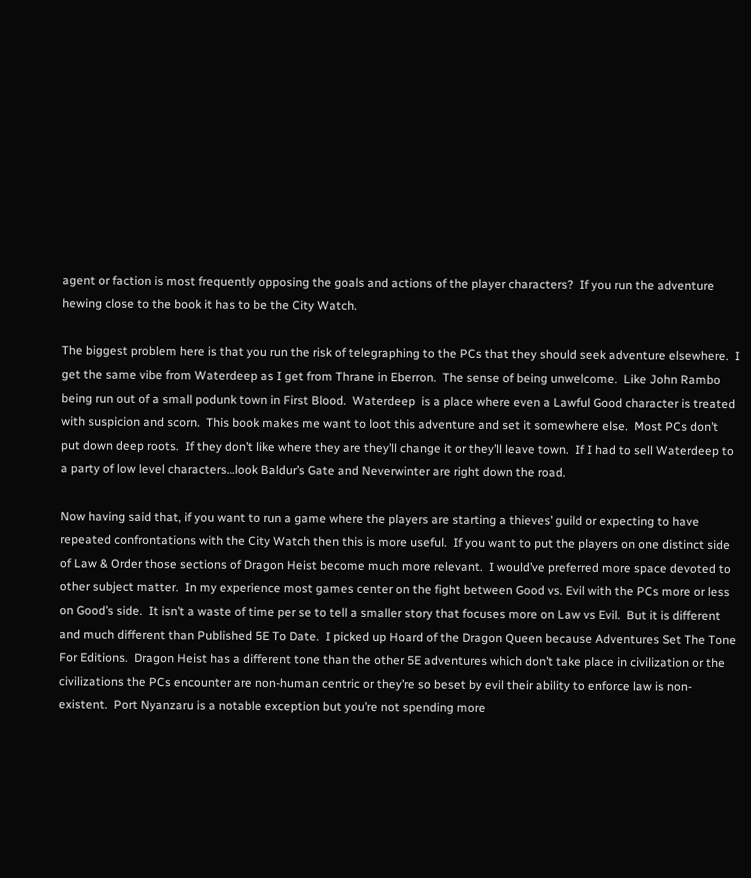agent or faction is most frequently opposing the goals and actions of the player characters?  If you run the adventure hewing close to the book it has to be the City Watch.

The biggest problem here is that you run the risk of telegraphing to the PCs that they should seek adventure elsewhere.  I get the same vibe from Waterdeep as I get from Thrane in Eberron.  The sense of being unwelcome.  Like John Rambo being run out of a small podunk town in First Blood.  Waterdeep  is a place where even a Lawful Good character is treated with suspicion and scorn.  This book makes me want to loot this adventure and set it somewhere else.  Most PCs don’t put down deep roots.  If they don’t like where they are they’ll change it or they’ll leave town.  If I had to sell Waterdeep to a party of low level characters…look Baldur’s Gate and Neverwinter are right down the road.

Now having said that, if you want to run a game where the players are starting a thieves’ guild or expecting to have repeated confrontations with the City Watch then this is more useful.  If you want to put the players on one distinct side of Law & Order those sections of Dragon Heist become much more relevant.  I would’ve preferred more space devoted to other subject matter.  In my experience most games center on the fight between Good vs. Evil with the PCs more or less on Good’s side.  It isn’t a waste of time per se to tell a smaller story that focuses more on Law vs Evil.  But it is different and much different than Published 5E To Date.  I picked up Hoard of the Dragon Queen because Adventures Set The Tone For Editions.  Dragon Heist has a different tone than the other 5E adventures which don’t take place in civilization or the civilizations the PCs encounter are non-human centric or they’re so beset by evil their ability to enforce law is non-existent.  Port Nyanzaru is a notable exception but you’re not spending more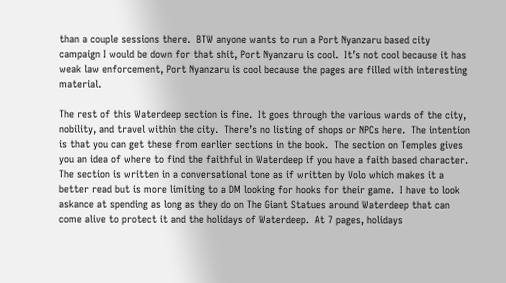than a couple sessions there.  BTW anyone wants to run a Port Nyanzaru based city campaign I would be down for that shit, Port Nyanzaru is cool.  It’s not cool because it has weak law enforcement, Port Nyanzaru is cool because the pages are filled with interesting material.

The rest of this Waterdeep section is fine.  It goes through the various wards of the city, nobility, and travel within the city.  There’s no listing of shops or NPCs here.  The intention is that you can get these from earlier sections in the book.  The section on Temples gives you an idea of where to find the faithful in Waterdeep if you have a faith based character.  The section is written in a conversational tone as if written by Volo which makes it a better read but is more limiting to a DM looking for hooks for their game.  I have to look askance at spending as long as they do on The Giant Statues around Waterdeep that can come alive to protect it and the holidays of Waterdeep.  At 7 pages, holidays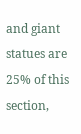and giant statues are 25% of this section,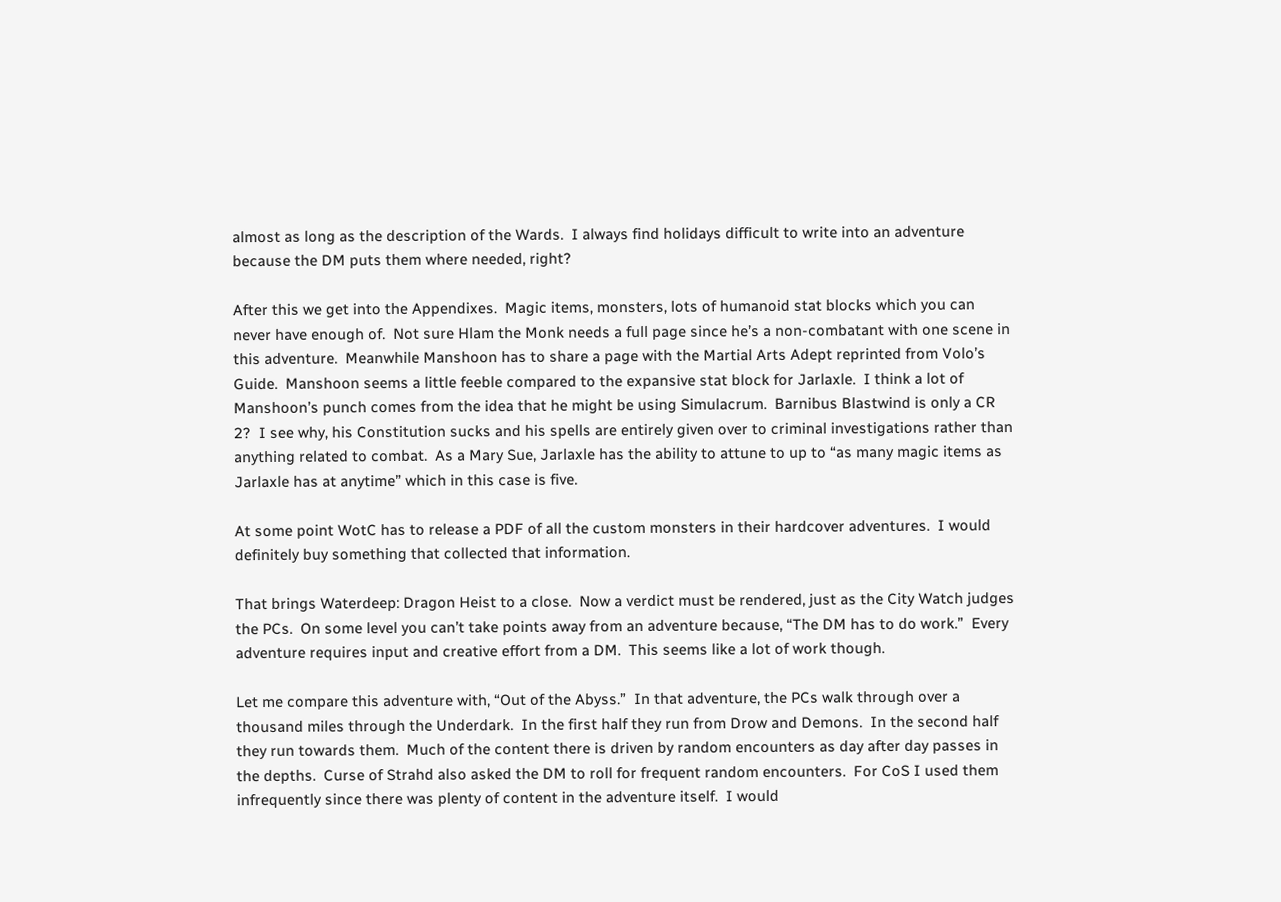almost as long as the description of the Wards.  I always find holidays difficult to write into an adventure because the DM puts them where needed, right?

After this we get into the Appendixes.  Magic items, monsters, lots of humanoid stat blocks which you can never have enough of.  Not sure Hlam the Monk needs a full page since he’s a non-combatant with one scene in this adventure.  Meanwhile Manshoon has to share a page with the Martial Arts Adept reprinted from Volo’s Guide.  Manshoon seems a little feeble compared to the expansive stat block for Jarlaxle.  I think a lot of Manshoon’s punch comes from the idea that he might be using Simulacrum.  Barnibus Blastwind is only a CR 2?  I see why, his Constitution sucks and his spells are entirely given over to criminal investigations rather than anything related to combat.  As a Mary Sue, Jarlaxle has the ability to attune to up to “as many magic items as Jarlaxle has at anytime” which in this case is five.

At some point WotC has to release a PDF of all the custom monsters in their hardcover adventures.  I would definitely buy something that collected that information.

That brings Waterdeep: Dragon Heist to a close.  Now a verdict must be rendered, just as the City Watch judges the PCs.  On some level you can’t take points away from an adventure because, “The DM has to do work.”  Every adventure requires input and creative effort from a DM.  This seems like a lot of work though.

Let me compare this adventure with, “Out of the Abyss.”  In that adventure, the PCs walk through over a thousand miles through the Underdark.  In the first half they run from Drow and Demons.  In the second half they run towards them.  Much of the content there is driven by random encounters as day after day passes in the depths.  Curse of Strahd also asked the DM to roll for frequent random encounters.  For CoS I used them infrequently since there was plenty of content in the adventure itself.  I would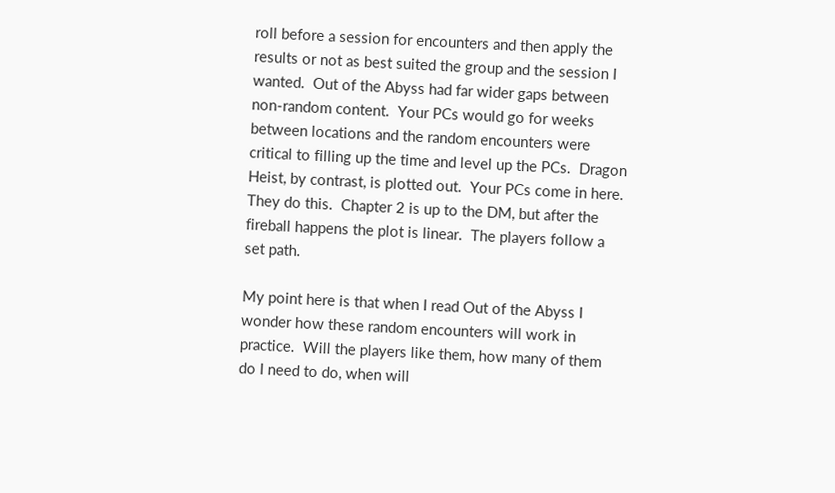roll before a session for encounters and then apply the results or not as best suited the group and the session I wanted.  Out of the Abyss had far wider gaps between non-random content.  Your PCs would go for weeks between locations and the random encounters were critical to filling up the time and level up the PCs.  Dragon Heist, by contrast, is plotted out.  Your PCs come in here.  They do this.  Chapter 2 is up to the DM, but after the fireball happens the plot is linear.  The players follow a set path.

My point here is that when I read Out of the Abyss I wonder how these random encounters will work in practice.  Will the players like them, how many of them do I need to do, when will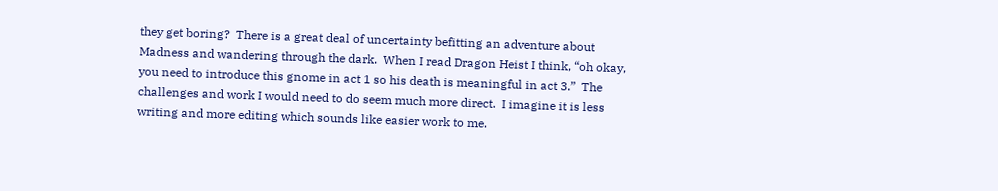they get boring?  There is a great deal of uncertainty befitting an adventure about Madness and wandering through the dark.  When I read Dragon Heist I think, “oh okay, you need to introduce this gnome in act 1 so his death is meaningful in act 3.”  The challenges and work I would need to do seem much more direct.  I imagine it is less writing and more editing which sounds like easier work to me.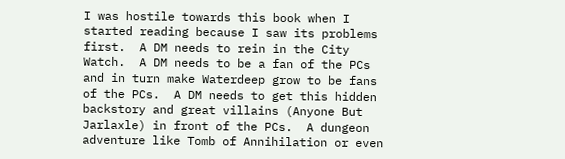I was hostile towards this book when I started reading because I saw its problems first.  A DM needs to rein in the City Watch.  A DM needs to be a fan of the PCs and in turn make Waterdeep grow to be fans of the PCs.  A DM needs to get this hidden backstory and great villains (Anyone But Jarlaxle) in front of the PCs.  A dungeon adventure like Tomb of Annihilation or even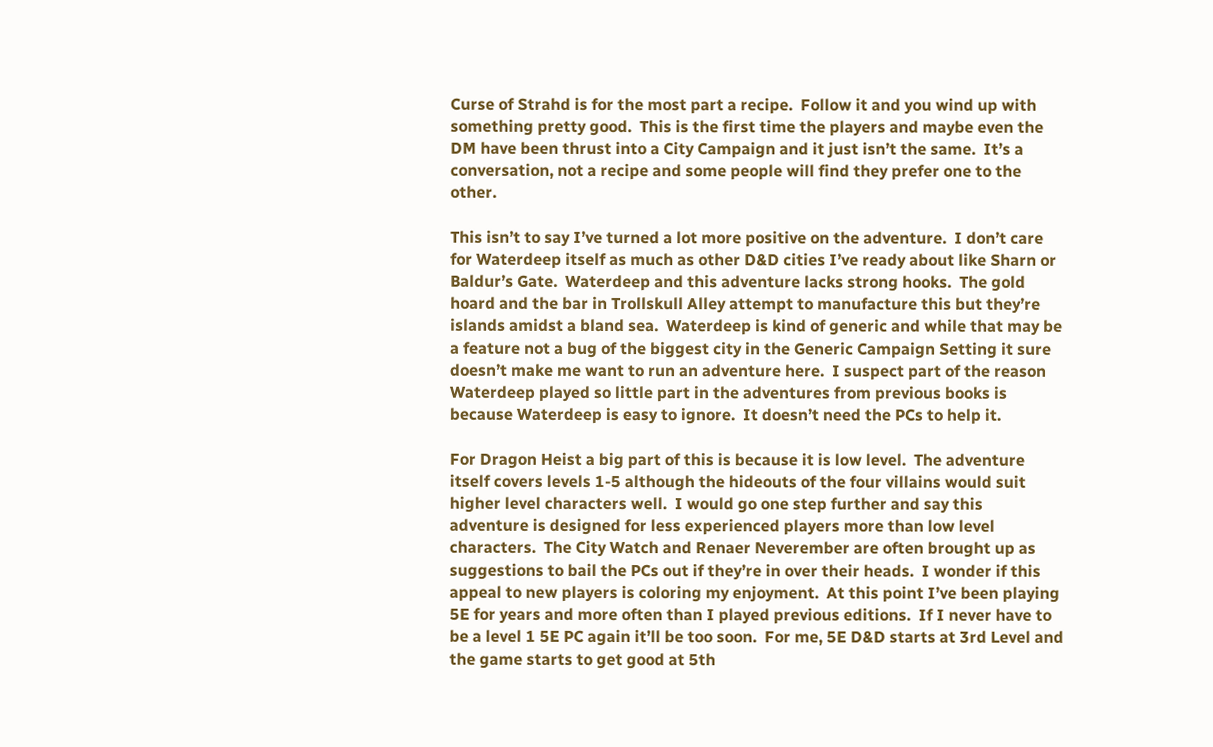Curse of Strahd is for the most part a recipe.  Follow it and you wind up with something pretty good.  This is the first time the players and maybe even the DM have been thrust into a City Campaign and it just isn’t the same.  It’s a conversation, not a recipe and some people will find they prefer one to the other.

This isn’t to say I’ve turned a lot more positive on the adventure.  I don’t care for Waterdeep itself as much as other D&D cities I’ve ready about like Sharn or Baldur’s Gate.  Waterdeep and this adventure lacks strong hooks.  The gold hoard and the bar in Trollskull Alley attempt to manufacture this but they’re islands amidst a bland sea.  Waterdeep is kind of generic and while that may be a feature not a bug of the biggest city in the Generic Campaign Setting it sure doesn’t make me want to run an adventure here.  I suspect part of the reason Waterdeep played so little part in the adventures from previous books is because Waterdeep is easy to ignore.  It doesn’t need the PCs to help it.

For Dragon Heist a big part of this is because it is low level.  The adventure itself covers levels 1-5 although the hideouts of the four villains would suit higher level characters well.  I would go one step further and say this adventure is designed for less experienced players more than low level characters.  The City Watch and Renaer Neverember are often brought up as suggestions to bail the PCs out if they’re in over their heads.  I wonder if this appeal to new players is coloring my enjoyment.  At this point I’ve been playing 5E for years and more often than I played previous editions.  If I never have to be a level 1 5E PC again it’ll be too soon.  For me, 5E D&D starts at 3rd Level and the game starts to get good at 5th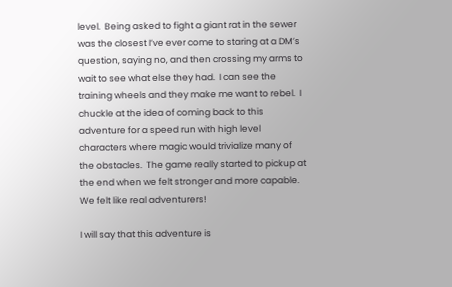level.  Being asked to fight a giant rat in the sewer was the closest I’ve ever come to staring at a DM’s question, saying no, and then crossing my arms to wait to see what else they had.  I can see the training wheels and they make me want to rebel.  I chuckle at the idea of coming back to this adventure for a speed run with high level characters where magic would trivialize many of the obstacles.  The game really started to pickup at the end when we felt stronger and more capable.  We felt like real adventurers!

I will say that this adventure is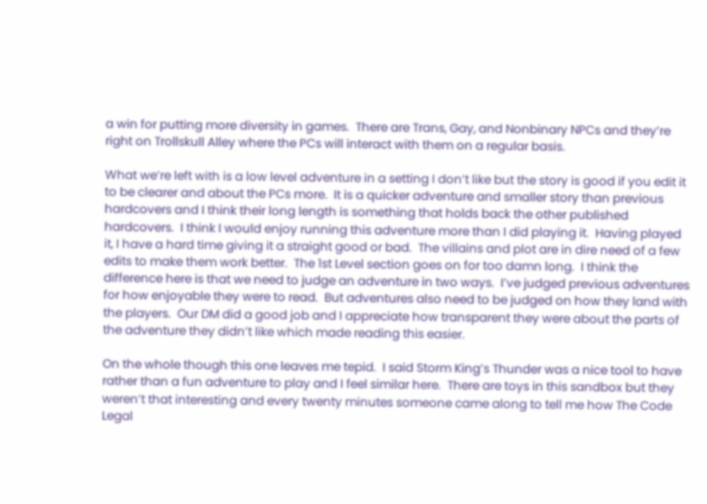a win for putting more diversity in games.  There are Trans, Gay, and Nonbinary NPCs and they’re right on Trollskull Alley where the PCs will interact with them on a regular basis.

What we’re left with is a low level adventure in a setting I don’t like but the story is good if you edit it to be clearer and about the PCs more.  It is a quicker adventure and smaller story than previous hardcovers and I think their long length is something that holds back the other published hardcovers.  I think I would enjoy running this adventure more than I did playing it.  Having played it, I have a hard time giving it a straight good or bad.  The villains and plot are in dire need of a few edits to make them work better.  The 1st Level section goes on for too damn long.  I think the difference here is that we need to judge an adventure in two ways.  I’ve judged previous adventures for how enjoyable they were to read.  But adventures also need to be judged on how they land with the players.  Our DM did a good job and I appreciate how transparent they were about the parts of the adventure they didn’t like which made reading this easier.

On the whole though this one leaves me tepid.  I said Storm King’s Thunder was a nice tool to have rather than a fun adventure to play and I feel similar here.  There are toys in this sandbox but they weren’t that interesting and every twenty minutes someone came along to tell me how The Code Legal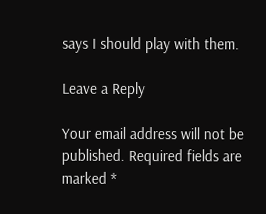says I should play with them.

Leave a Reply

Your email address will not be published. Required fields are marked *